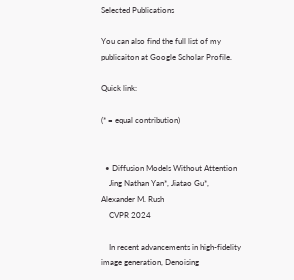Selected Publications

You can also find the full list of my publicaiton at Google Scholar Profile.

Quick link:

(* = equal contribution)


  • Diffusion Models Without Attention
    Jing Nathan Yan*, Jiatao Gu*, Alexander M. Rush
    CVPR 2024

    In recent advancements in high-fidelity image generation, Denoising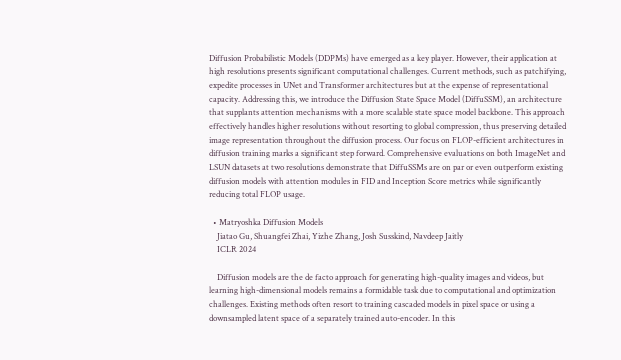Diffusion Probabilistic Models (DDPMs) have emerged as a key player. However, their application at high resolutions presents significant computational challenges. Current methods, such as patchifying, expedite processes in UNet and Transformer architectures but at the expense of representational capacity. Addressing this, we introduce the Diffusion State Space Model (DiffuSSM), an architecture that supplants attention mechanisms with a more scalable state space model backbone. This approach effectively handles higher resolutions without resorting to global compression, thus preserving detailed image representation throughout the diffusion process. Our focus on FLOP-efficient architectures in diffusion training marks a significant step forward. Comprehensive evaluations on both ImageNet and LSUN datasets at two resolutions demonstrate that DiffuSSMs are on par or even outperform existing diffusion models with attention modules in FID and Inception Score metrics while significantly reducing total FLOP usage.

  • Matryoshka Diffusion Models
    Jiatao Gu, Shuangfei Zhai, Yizhe Zhang, Josh Susskind, Navdeep Jaitly
    ICLR 2024

    Diffusion models are the de facto approach for generating high-quality images and videos, but learning high-dimensional models remains a formidable task due to computational and optimization challenges. Existing methods often resort to training cascaded models in pixel space or using a downsampled latent space of a separately trained auto-encoder. In this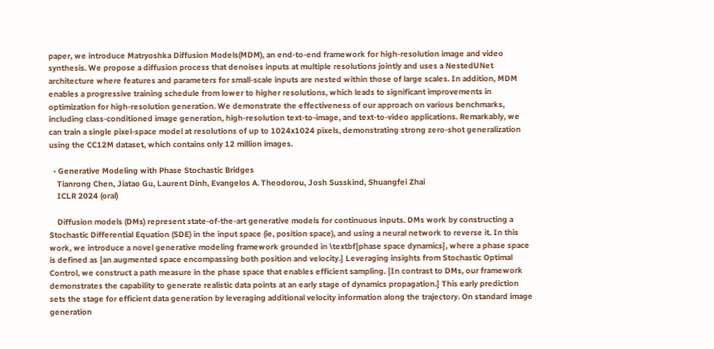paper, we introduce Matryoshka Diffusion Models(MDM), an end-to-end framework for high-resolution image and video synthesis. We propose a diffusion process that denoises inputs at multiple resolutions jointly and uses a NestedUNet architecture where features and parameters for small-scale inputs are nested within those of large scales. In addition, MDM enables a progressive training schedule from lower to higher resolutions, which leads to significant improvements in optimization for high-resolution generation. We demonstrate the effectiveness of our approach on various benchmarks, including class-conditioned image generation, high-resolution text-to-image, and text-to-video applications. Remarkably, we can train a single pixel-space model at resolutions of up to 1024x1024 pixels, demonstrating strong zero-shot generalization using the CC12M dataset, which contains only 12 million images.

  • Generative Modeling with Phase Stochastic Bridges
    Tianrong Chen, Jiatao Gu, Laurent Dinh, Evangelos A. Theodorou, Josh Susskind, Shuangfei Zhai
    ICLR 2024 (oral)

    Diffusion models (DMs) represent state-of-the-art generative models for continuous inputs. DMs work by constructing a Stochastic Differential Equation (SDE) in the input space (ie, position space), and using a neural network to reverse it. In this work, we introduce a novel generative modeling framework grounded in \textbf{phase space dynamics}, where a phase space is defined as {an augmented space encompassing both position and velocity.} Leveraging insights from Stochastic Optimal Control, we construct a path measure in the phase space that enables efficient sampling. {In contrast to DMs, our framework demonstrates the capability to generate realistic data points at an early stage of dynamics propagation.} This early prediction sets the stage for efficient data generation by leveraging additional velocity information along the trajectory. On standard image generation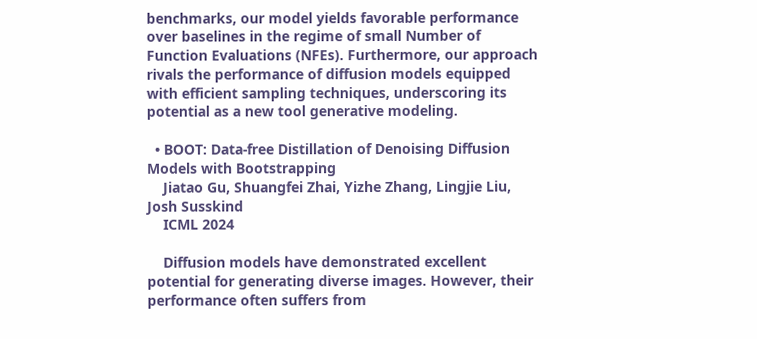benchmarks, our model yields favorable performance over baselines in the regime of small Number of Function Evaluations (NFEs). Furthermore, our approach rivals the performance of diffusion models equipped with efficient sampling techniques, underscoring its potential as a new tool generative modeling.

  • BOOT: Data-free Distillation of Denoising Diffusion Models with Bootstrapping
    Jiatao Gu, Shuangfei Zhai, Yizhe Zhang, Lingjie Liu, Josh Susskind
    ICML 2024

    Diffusion models have demonstrated excellent potential for generating diverse images. However, their performance often suffers from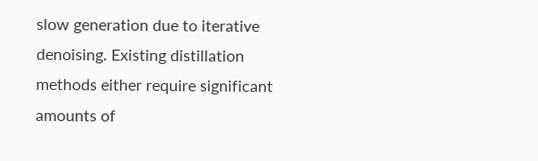slow generation due to iterative denoising. Existing distillation methods either require significant amounts of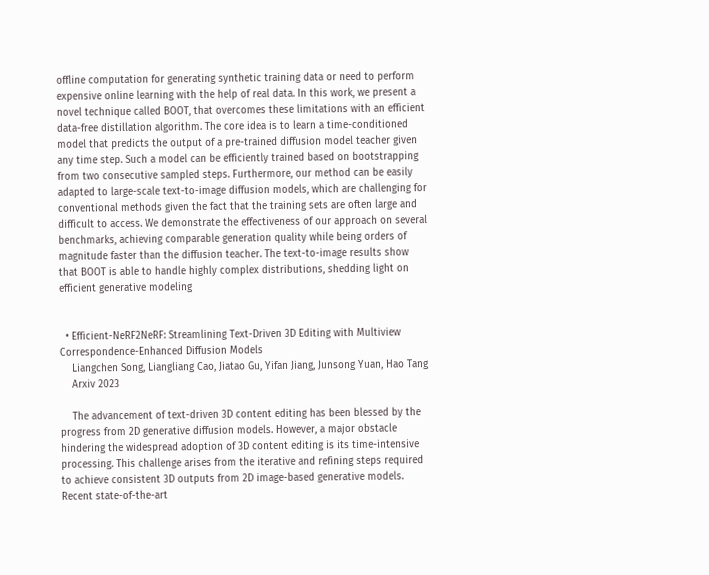offline computation for generating synthetic training data or need to perform expensive online learning with the help of real data. In this work, we present a novel technique called BOOT, that overcomes these limitations with an efficient data-free distillation algorithm. The core idea is to learn a time-conditioned model that predicts the output of a pre-trained diffusion model teacher given any time step. Such a model can be efficiently trained based on bootstrapping from two consecutive sampled steps. Furthermore, our method can be easily adapted to large-scale text-to-image diffusion models, which are challenging for conventional methods given the fact that the training sets are often large and difficult to access. We demonstrate the effectiveness of our approach on several benchmarks, achieving comparable generation quality while being orders of magnitude faster than the diffusion teacher. The text-to-image results show that BOOT is able to handle highly complex distributions, shedding light on efficient generative modeling


  • Efficient-NeRF2NeRF: Streamlining Text-Driven 3D Editing with Multiview Correspondence-Enhanced Diffusion Models
    Liangchen Song, Liangliang Cao, Jiatao Gu, Yifan Jiang, Junsong Yuan, Hao Tang
    Arxiv 2023

    The advancement of text-driven 3D content editing has been blessed by the progress from 2D generative diffusion models. However, a major obstacle hindering the widespread adoption of 3D content editing is its time-intensive processing. This challenge arises from the iterative and refining steps required to achieve consistent 3D outputs from 2D image-based generative models. Recent state-of-the-art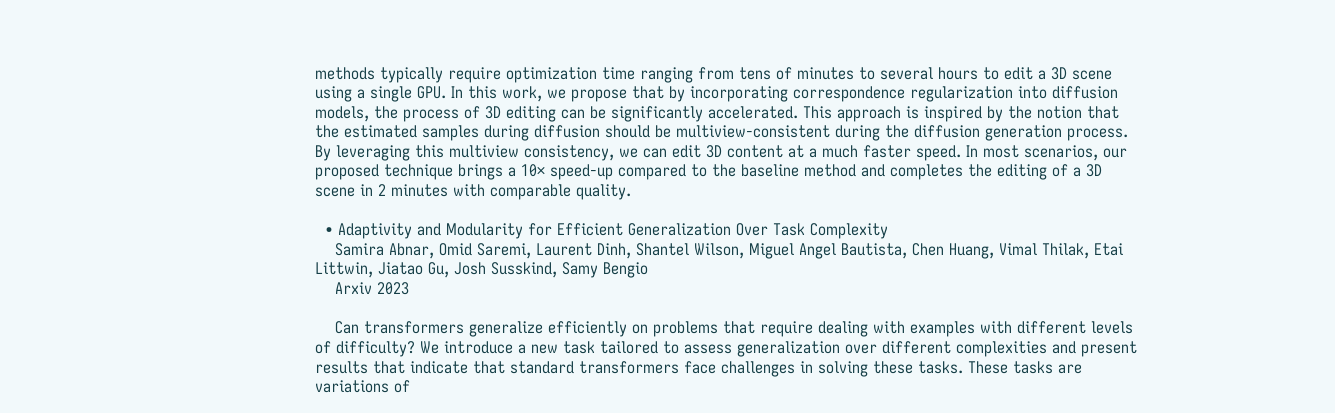methods typically require optimization time ranging from tens of minutes to several hours to edit a 3D scene using a single GPU. In this work, we propose that by incorporating correspondence regularization into diffusion models, the process of 3D editing can be significantly accelerated. This approach is inspired by the notion that the estimated samples during diffusion should be multiview-consistent during the diffusion generation process. By leveraging this multiview consistency, we can edit 3D content at a much faster speed. In most scenarios, our proposed technique brings a 10× speed-up compared to the baseline method and completes the editing of a 3D scene in 2 minutes with comparable quality.

  • Adaptivity and Modularity for Efficient Generalization Over Task Complexity
    Samira Abnar, Omid Saremi, Laurent Dinh, Shantel Wilson, Miguel Angel Bautista, Chen Huang, Vimal Thilak, Etai Littwin, Jiatao Gu, Josh Susskind, Samy Bengio
    Arxiv 2023

    Can transformers generalize efficiently on problems that require dealing with examples with different levels of difficulty? We introduce a new task tailored to assess generalization over different complexities and present results that indicate that standard transformers face challenges in solving these tasks. These tasks are variations of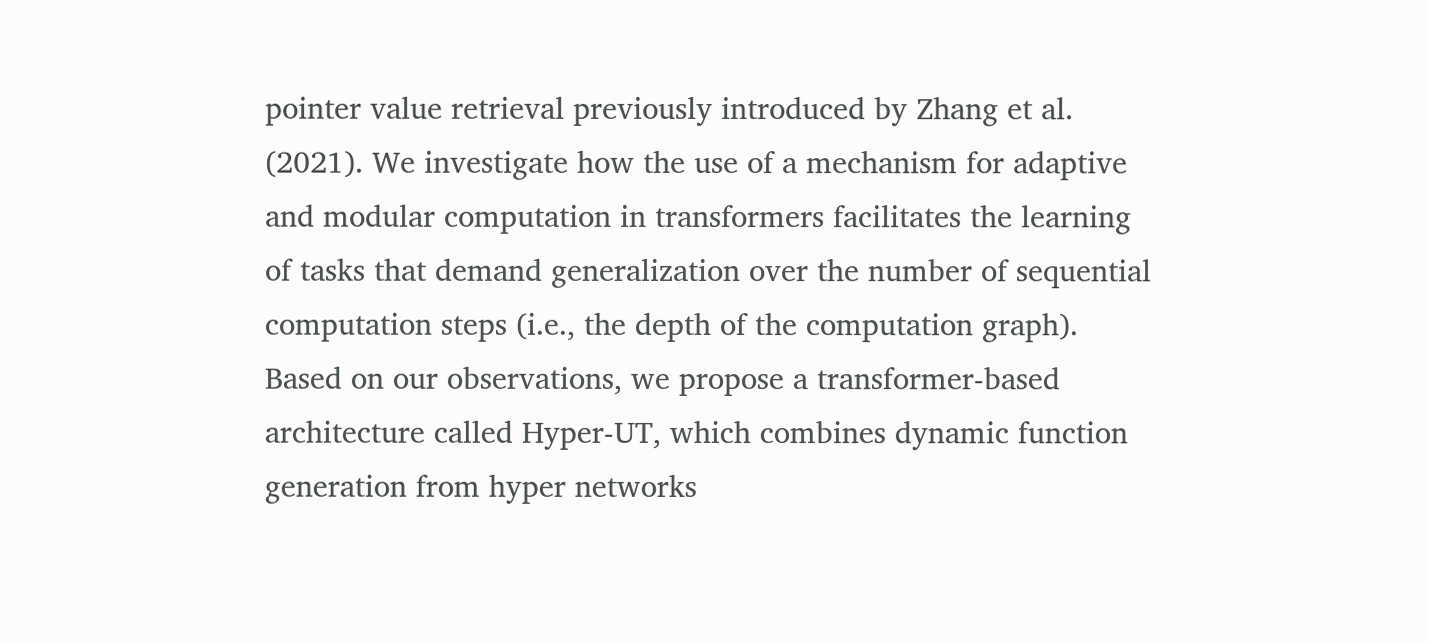pointer value retrieval previously introduced by Zhang et al. (2021). We investigate how the use of a mechanism for adaptive and modular computation in transformers facilitates the learning of tasks that demand generalization over the number of sequential computation steps (i.e., the depth of the computation graph). Based on our observations, we propose a transformer-based architecture called Hyper-UT, which combines dynamic function generation from hyper networks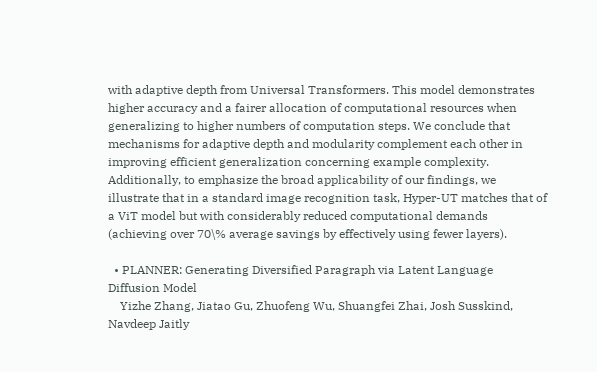with adaptive depth from Universal Transformers. This model demonstrates higher accuracy and a fairer allocation of computational resources when generalizing to higher numbers of computation steps. We conclude that mechanisms for adaptive depth and modularity complement each other in improving efficient generalization concerning example complexity. Additionally, to emphasize the broad applicability of our findings, we illustrate that in a standard image recognition task, Hyper-UT matches that of a ViT model but with considerably reduced computational demands (achieving over 70\% average savings by effectively using fewer layers).

  • PLANNER: Generating Diversified Paragraph via Latent Language Diffusion Model
    Yizhe Zhang, Jiatao Gu, Zhuofeng Wu, Shuangfei Zhai, Josh Susskind, Navdeep Jaitly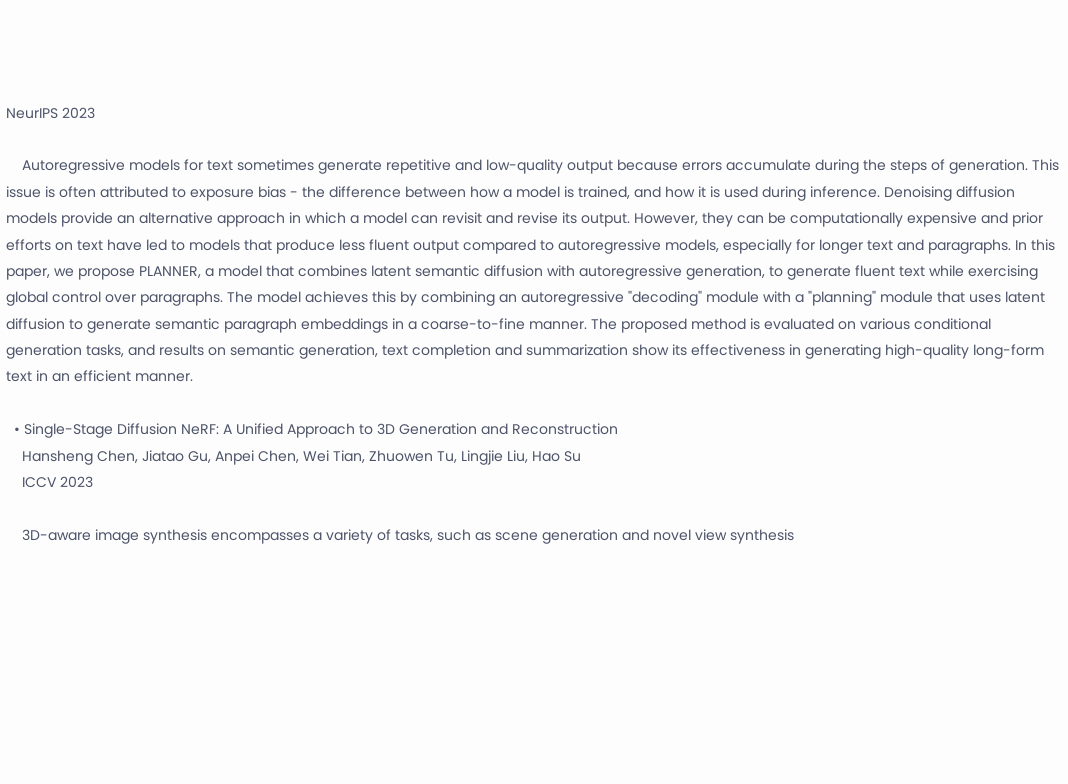NeurIPS 2023

    Autoregressive models for text sometimes generate repetitive and low-quality output because errors accumulate during the steps of generation. This issue is often attributed to exposure bias - the difference between how a model is trained, and how it is used during inference. Denoising diffusion models provide an alternative approach in which a model can revisit and revise its output. However, they can be computationally expensive and prior efforts on text have led to models that produce less fluent output compared to autoregressive models, especially for longer text and paragraphs. In this paper, we propose PLANNER, a model that combines latent semantic diffusion with autoregressive generation, to generate fluent text while exercising global control over paragraphs. The model achieves this by combining an autoregressive "decoding" module with a "planning" module that uses latent diffusion to generate semantic paragraph embeddings in a coarse-to-fine manner. The proposed method is evaluated on various conditional generation tasks, and results on semantic generation, text completion and summarization show its effectiveness in generating high-quality long-form text in an efficient manner.

  • Single-Stage Diffusion NeRF: A Unified Approach to 3D Generation and Reconstruction
    Hansheng Chen, Jiatao Gu, Anpei Chen, Wei Tian, Zhuowen Tu, Lingjie Liu, Hao Su
    ICCV 2023

    3D-aware image synthesis encompasses a variety of tasks, such as scene generation and novel view synthesis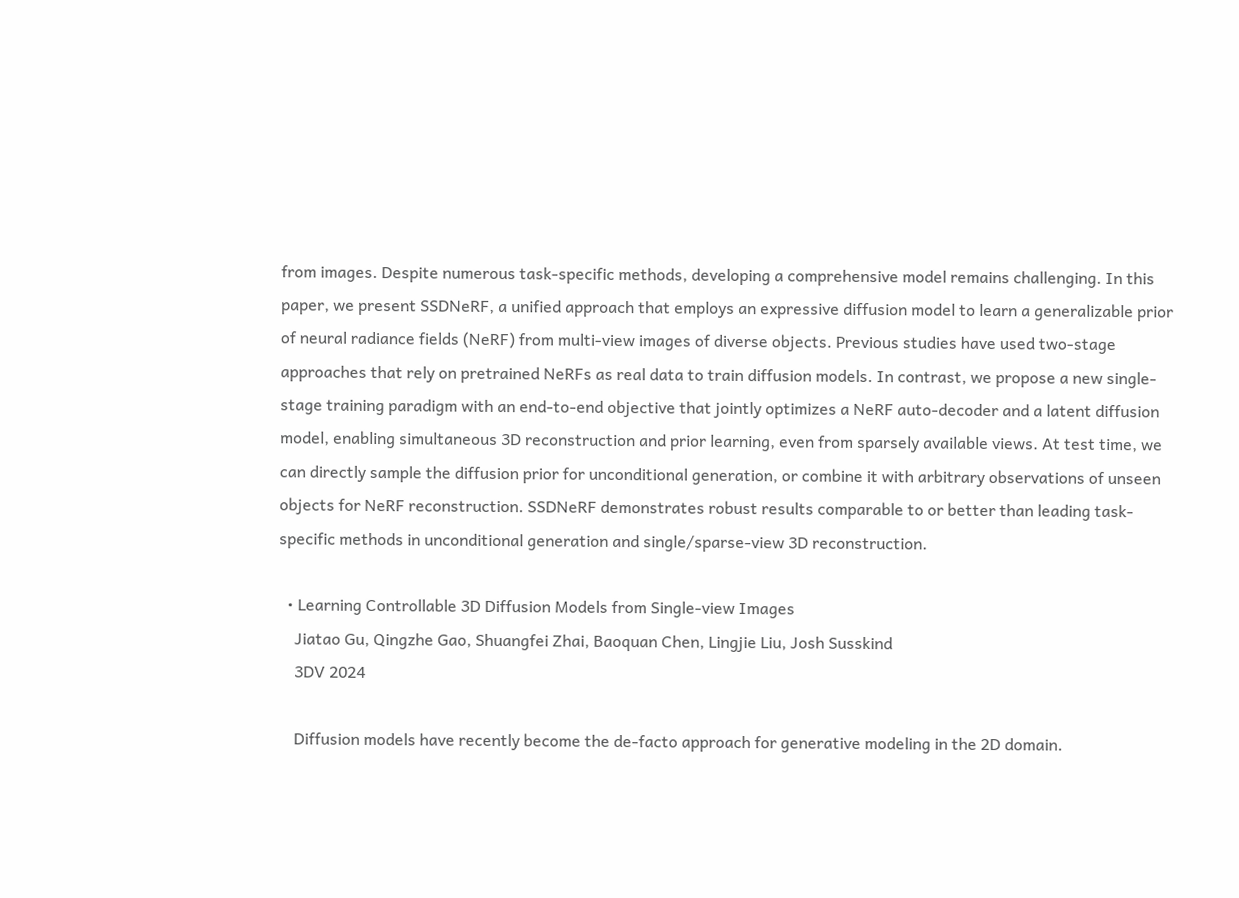from images. Despite numerous task-specific methods, developing a comprehensive model remains challenging. In this paper, we present SSDNeRF, a unified approach that employs an expressive diffusion model to learn a generalizable prior of neural radiance fields (NeRF) from multi-view images of diverse objects. Previous studies have used two-stage approaches that rely on pretrained NeRFs as real data to train diffusion models. In contrast, we propose a new single-stage training paradigm with an end-to-end objective that jointly optimizes a NeRF auto-decoder and a latent diffusion model, enabling simultaneous 3D reconstruction and prior learning, even from sparsely available views. At test time, we can directly sample the diffusion prior for unconditional generation, or combine it with arbitrary observations of unseen objects for NeRF reconstruction. SSDNeRF demonstrates robust results comparable to or better than leading task-specific methods in unconditional generation and single/sparse-view 3D reconstruction.

  • Learning Controllable 3D Diffusion Models from Single-view Images
    Jiatao Gu, Qingzhe Gao, Shuangfei Zhai, Baoquan Chen, Lingjie Liu, Josh Susskind
    3DV 2024

    Diffusion models have recently become the de-facto approach for generative modeling in the 2D domain.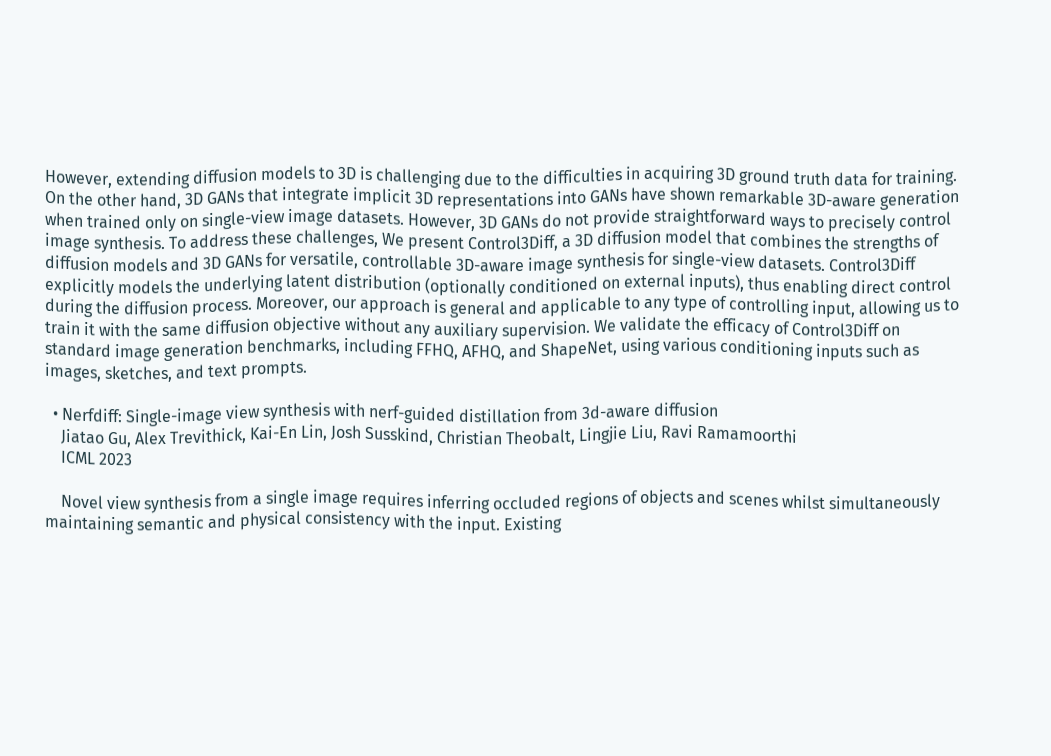However, extending diffusion models to 3D is challenging due to the difficulties in acquiring 3D ground truth data for training. On the other hand, 3D GANs that integrate implicit 3D representations into GANs have shown remarkable 3D-aware generation when trained only on single-view image datasets. However, 3D GANs do not provide straightforward ways to precisely control image synthesis. To address these challenges, We present Control3Diff, a 3D diffusion model that combines the strengths of diffusion models and 3D GANs for versatile, controllable 3D-aware image synthesis for single-view datasets. Control3Diff explicitly models the underlying latent distribution (optionally conditioned on external inputs), thus enabling direct control during the diffusion process. Moreover, our approach is general and applicable to any type of controlling input, allowing us to train it with the same diffusion objective without any auxiliary supervision. We validate the efficacy of Control3Diff on standard image generation benchmarks, including FFHQ, AFHQ, and ShapeNet, using various conditioning inputs such as images, sketches, and text prompts.

  • Nerfdiff: Single-image view synthesis with nerf-guided distillation from 3d-aware diffusion
    Jiatao Gu, Alex Trevithick, Kai-En Lin, Josh Susskind, Christian Theobalt, Lingjie Liu, Ravi Ramamoorthi
    ICML 2023

    Novel view synthesis from a single image requires inferring occluded regions of objects and scenes whilst simultaneously maintaining semantic and physical consistency with the input. Existing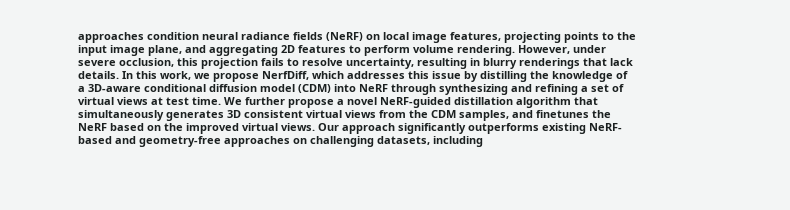approaches condition neural radiance fields (NeRF) on local image features, projecting points to the input image plane, and aggregating 2D features to perform volume rendering. However, under severe occlusion, this projection fails to resolve uncertainty, resulting in blurry renderings that lack details. In this work, we propose NerfDiff, which addresses this issue by distilling the knowledge of a 3D-aware conditional diffusion model (CDM) into NeRF through synthesizing and refining a set of virtual views at test time. We further propose a novel NeRF-guided distillation algorithm that simultaneously generates 3D consistent virtual views from the CDM samples, and finetunes the NeRF based on the improved virtual views. Our approach significantly outperforms existing NeRF-based and geometry-free approaches on challenging datasets, including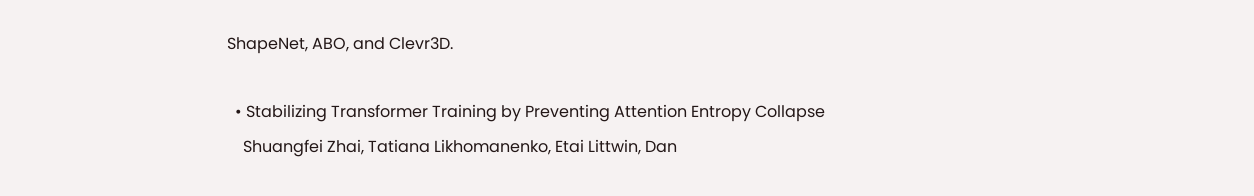ShapeNet, ABO, and Clevr3D.

  • Stabilizing Transformer Training by Preventing Attention Entropy Collapse
    Shuangfei Zhai, Tatiana Likhomanenko, Etai Littwin, Dan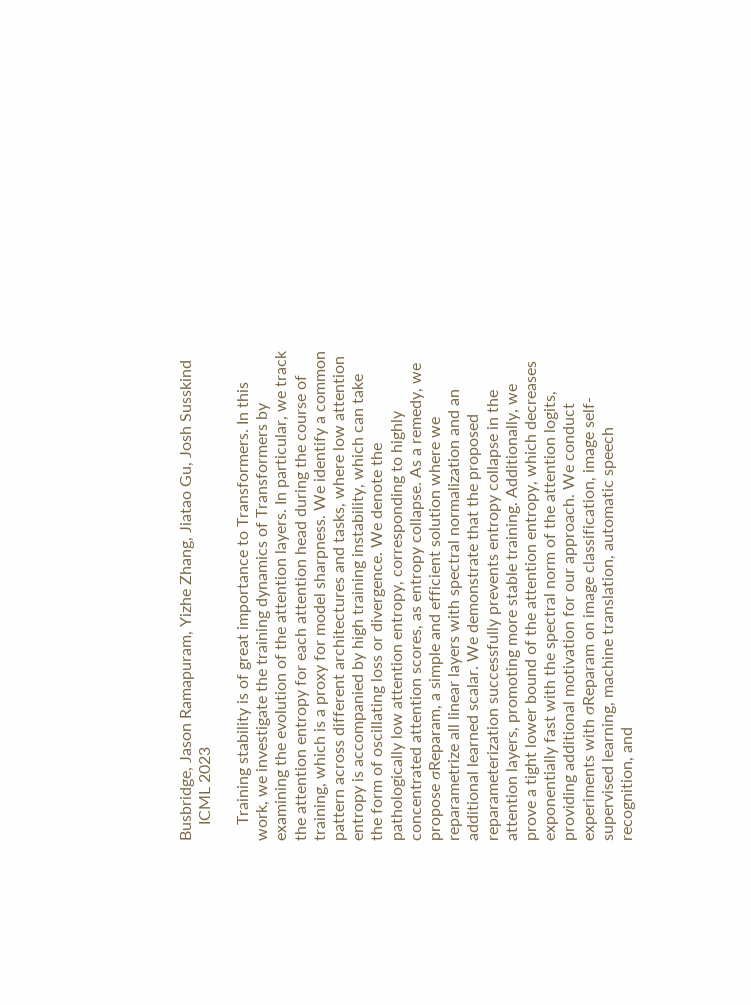Busbridge, Jason Ramapuram, Yizhe Zhang, Jiatao Gu, Josh Susskind
    ICML 2023

    Training stability is of great importance to Transformers. In this work, we investigate the training dynamics of Transformers by examining the evolution of the attention layers. In particular, we track the attention entropy for each attention head during the course of training, which is a proxy for model sharpness. We identify a common pattern across different architectures and tasks, where low attention entropy is accompanied by high training instability, which can take the form of oscillating loss or divergence. We denote the pathologically low attention entropy, corresponding to highly concentrated attention scores, as entropy collapse. As a remedy, we propose σReparam, a simple and efficient solution where we reparametrize all linear layers with spectral normalization and an additional learned scalar. We demonstrate that the proposed reparameterization successfully prevents entropy collapse in the attention layers, promoting more stable training. Additionally, we prove a tight lower bound of the attention entropy, which decreases exponentially fast with the spectral norm of the attention logits, providing additional motivation for our approach. We conduct experiments with σReparam on image classification, image self-supervised learning, machine translation, automatic speech recognition, and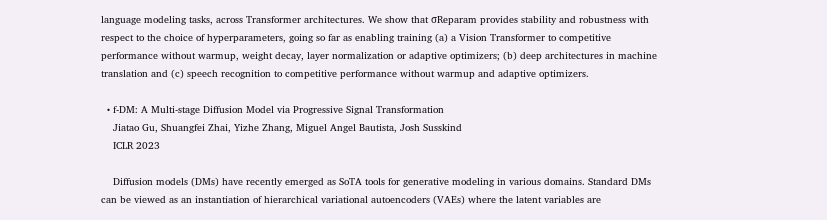language modeling tasks, across Transformer architectures. We show that σReparam provides stability and robustness with respect to the choice of hyperparameters, going so far as enabling training (a) a Vision Transformer to competitive performance without warmup, weight decay, layer normalization or adaptive optimizers; (b) deep architectures in machine translation and (c) speech recognition to competitive performance without warmup and adaptive optimizers.

  • f-DM: A Multi-stage Diffusion Model via Progressive Signal Transformation
    Jiatao Gu, Shuangfei Zhai, Yizhe Zhang, Miguel Angel Bautista, Josh Susskind
    ICLR 2023

    Diffusion models (DMs) have recently emerged as SoTA tools for generative modeling in various domains. Standard DMs can be viewed as an instantiation of hierarchical variational autoencoders (VAEs) where the latent variables are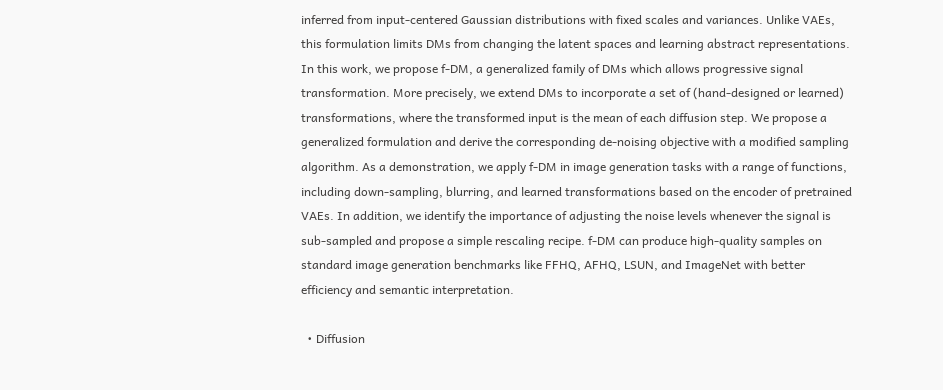inferred from input-centered Gaussian distributions with fixed scales and variances. Unlike VAEs, this formulation limits DMs from changing the latent spaces and learning abstract representations. In this work, we propose f-DM, a generalized family of DMs which allows progressive signal transformation. More precisely, we extend DMs to incorporate a set of (hand-designed or learned) transformations, where the transformed input is the mean of each diffusion step. We propose a generalized formulation and derive the corresponding de-noising objective with a modified sampling algorithm. As a demonstration, we apply f-DM in image generation tasks with a range of functions, including down-sampling, blurring, and learned transformations based on the encoder of pretrained VAEs. In addition, we identify the importance of adjusting the noise levels whenever the signal is sub-sampled and propose a simple rescaling recipe. f-DM can produce high-quality samples on standard image generation benchmarks like FFHQ, AFHQ, LSUN, and ImageNet with better efficiency and semantic interpretation.

  • Diffusion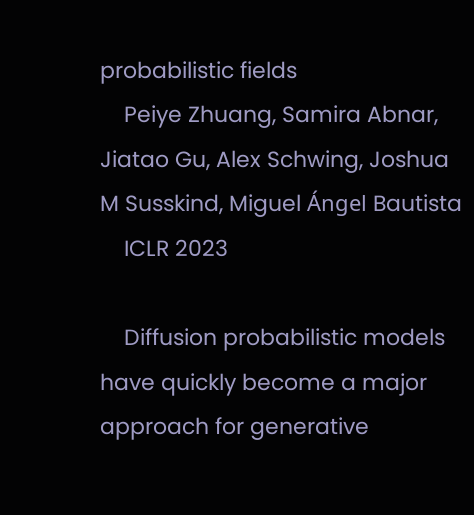probabilistic fields
    Peiye Zhuang, Samira Abnar, Jiatao Gu, Alex Schwing, Joshua M Susskind, Miguel Ángel Bautista
    ICLR 2023

    Diffusion probabilistic models have quickly become a major approach for generative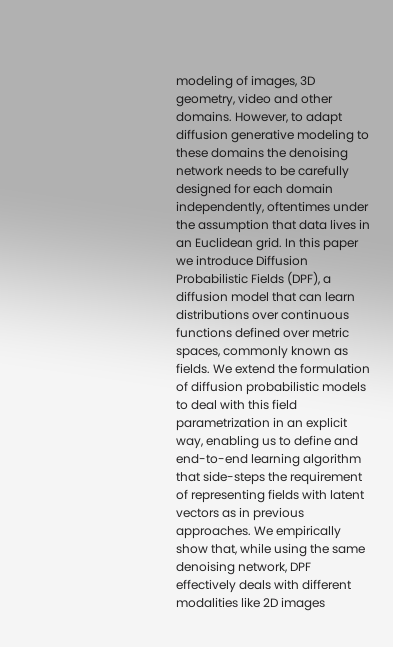modeling of images, 3D geometry, video and other domains. However, to adapt diffusion generative modeling to these domains the denoising network needs to be carefully designed for each domain independently, oftentimes under the assumption that data lives in an Euclidean grid. In this paper we introduce Diffusion Probabilistic Fields (DPF), a diffusion model that can learn distributions over continuous functions defined over metric spaces, commonly known as fields. We extend the formulation of diffusion probabilistic models to deal with this field parametrization in an explicit way, enabling us to define and end-to-end learning algorithm that side-steps the requirement of representing fields with latent vectors as in previous approaches. We empirically show that, while using the same denoising network, DPF effectively deals with different modalities like 2D images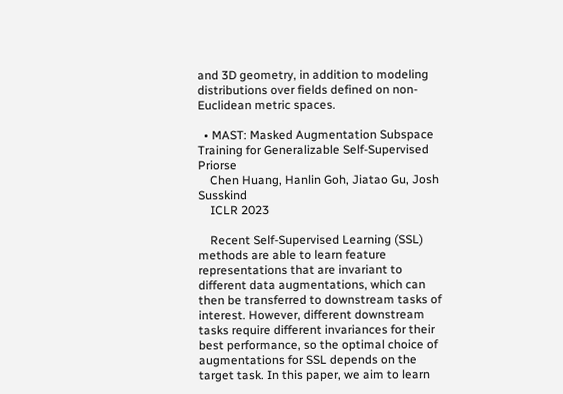and 3D geometry, in addition to modeling distributions over fields defined on non-Euclidean metric spaces.

  • MAST: Masked Augmentation Subspace Training for Generalizable Self-Supervised Priorse
    Chen Huang, Hanlin Goh, Jiatao Gu, Josh Susskind
    ICLR 2023

    Recent Self-Supervised Learning (SSL) methods are able to learn feature representations that are invariant to different data augmentations, which can then be transferred to downstream tasks of interest. However, different downstream tasks require different invariances for their best performance, so the optimal choice of augmentations for SSL depends on the target task. In this paper, we aim to learn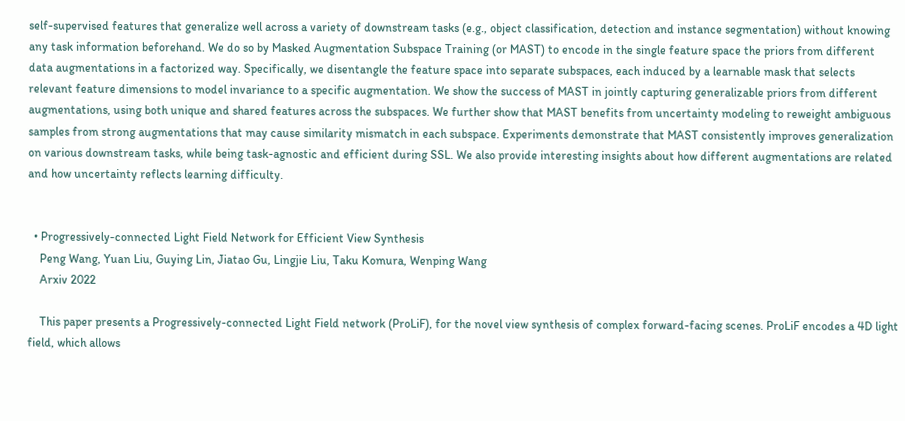self-supervised features that generalize well across a variety of downstream tasks (e.g., object classification, detection and instance segmentation) without knowing any task information beforehand. We do so by Masked Augmentation Subspace Training (or MAST) to encode in the single feature space the priors from different data augmentations in a factorized way. Specifically, we disentangle the feature space into separate subspaces, each induced by a learnable mask that selects relevant feature dimensions to model invariance to a specific augmentation. We show the success of MAST in jointly capturing generalizable priors from different augmentations, using both unique and shared features across the subspaces. We further show that MAST benefits from uncertainty modeling to reweight ambiguous samples from strong augmentations that may cause similarity mismatch in each subspace. Experiments demonstrate that MAST consistently improves generalization on various downstream tasks, while being task-agnostic and efficient during SSL. We also provide interesting insights about how different augmentations are related and how uncertainty reflects learning difficulty.


  • Progressively-connected Light Field Network for Efficient View Synthesis
    Peng Wang, Yuan Liu, Guying Lin, Jiatao Gu, Lingjie Liu, Taku Komura, Wenping Wang
    Arxiv 2022

    This paper presents a Progressively-connected Light Field network (ProLiF), for the novel view synthesis of complex forward-facing scenes. ProLiF encodes a 4D light field, which allows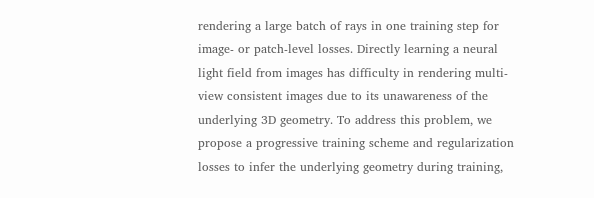rendering a large batch of rays in one training step for image- or patch-level losses. Directly learning a neural light field from images has difficulty in rendering multi-view consistent images due to its unawareness of the underlying 3D geometry. To address this problem, we propose a progressive training scheme and regularization losses to infer the underlying geometry during training,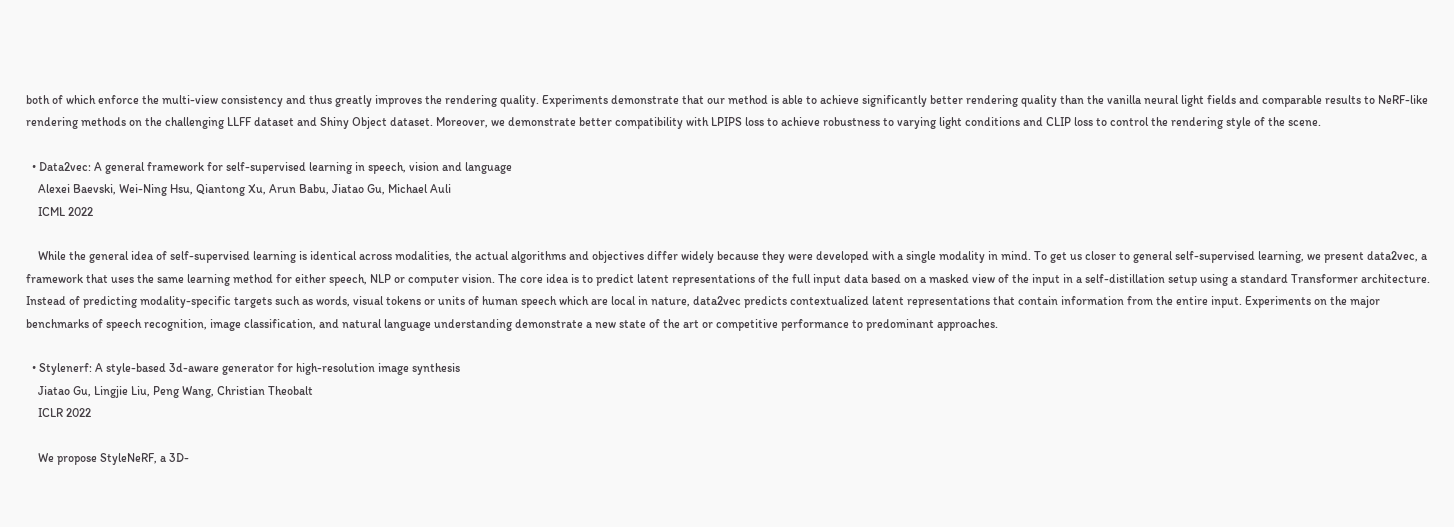both of which enforce the multi-view consistency and thus greatly improves the rendering quality. Experiments demonstrate that our method is able to achieve significantly better rendering quality than the vanilla neural light fields and comparable results to NeRF-like rendering methods on the challenging LLFF dataset and Shiny Object dataset. Moreover, we demonstrate better compatibility with LPIPS loss to achieve robustness to varying light conditions and CLIP loss to control the rendering style of the scene.

  • Data2vec: A general framework for self-supervised learning in speech, vision and language
    Alexei Baevski, Wei-Ning Hsu, Qiantong Xu, Arun Babu, Jiatao Gu, Michael Auli
    ICML 2022

    While the general idea of self-supervised learning is identical across modalities, the actual algorithms and objectives differ widely because they were developed with a single modality in mind. To get us closer to general self-supervised learning, we present data2vec, a framework that uses the same learning method for either speech, NLP or computer vision. The core idea is to predict latent representations of the full input data based on a masked view of the input in a self-distillation setup using a standard Transformer architecture. Instead of predicting modality-specific targets such as words, visual tokens or units of human speech which are local in nature, data2vec predicts contextualized latent representations that contain information from the entire input. Experiments on the major benchmarks of speech recognition, image classification, and natural language understanding demonstrate a new state of the art or competitive performance to predominant approaches.

  • Stylenerf: A style-based 3d-aware generator for high-resolution image synthesis
    Jiatao Gu, Lingjie Liu, Peng Wang, Christian Theobalt
    ICLR 2022

    We propose StyleNeRF, a 3D-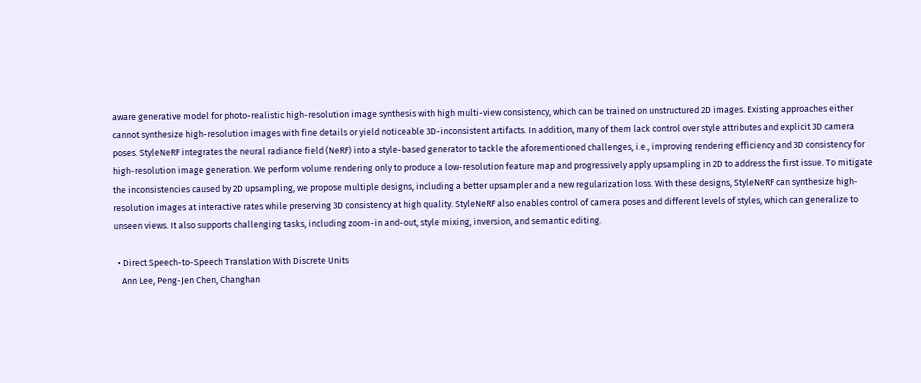aware generative model for photo-realistic high-resolution image synthesis with high multi-view consistency, which can be trained on unstructured 2D images. Existing approaches either cannot synthesize high-resolution images with fine details or yield noticeable 3D-inconsistent artifacts. In addition, many of them lack control over style attributes and explicit 3D camera poses. StyleNeRF integrates the neural radiance field (NeRF) into a style-based generator to tackle the aforementioned challenges, i.e., improving rendering efficiency and 3D consistency for high-resolution image generation. We perform volume rendering only to produce a low-resolution feature map and progressively apply upsampling in 2D to address the first issue. To mitigate the inconsistencies caused by 2D upsampling, we propose multiple designs, including a better upsampler and a new regularization loss. With these designs, StyleNeRF can synthesize high-resolution images at interactive rates while preserving 3D consistency at high quality. StyleNeRF also enables control of camera poses and different levels of styles, which can generalize to unseen views. It also supports challenging tasks, including zoom-in and-out, style mixing, inversion, and semantic editing.

  • Direct Speech-to-Speech Translation With Discrete Units
    Ann Lee, Peng-Jen Chen, Changhan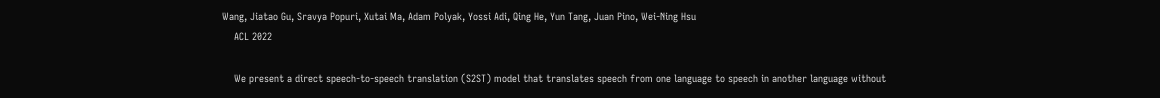Wang, Jiatao Gu, Sravya Popuri, Xutai Ma, Adam Polyak, Yossi Adi, Qing He, Yun Tang, Juan Pino, Wei-Ning Hsu
    ACL 2022

    We present a direct speech-to-speech translation (S2ST) model that translates speech from one language to speech in another language without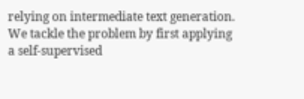relying on intermediate text generation. We tackle the problem by first applying a self-supervised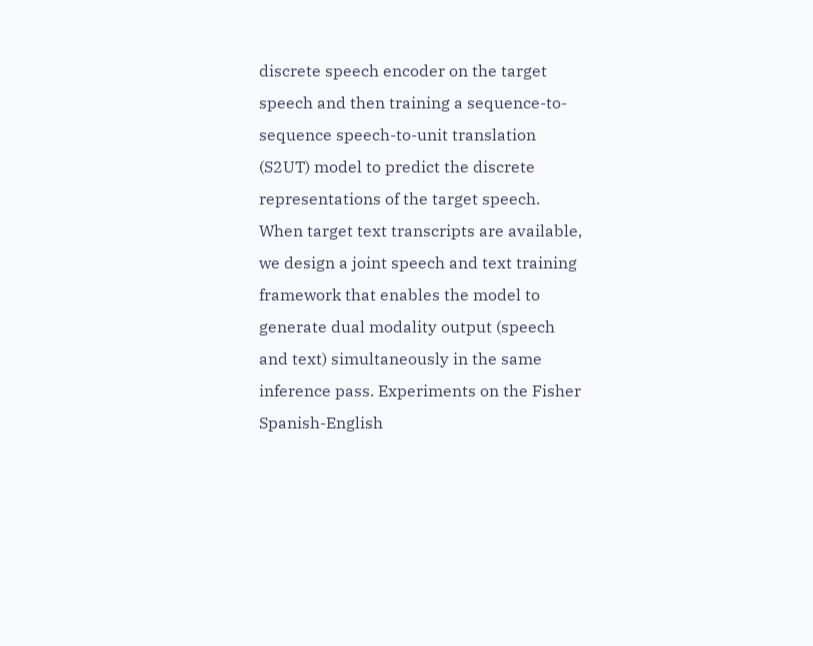discrete speech encoder on the target speech and then training a sequence-to-sequence speech-to-unit translation (S2UT) model to predict the discrete representations of the target speech. When target text transcripts are available, we design a joint speech and text training framework that enables the model to generate dual modality output (speech and text) simultaneously in the same inference pass. Experiments on the Fisher Spanish-English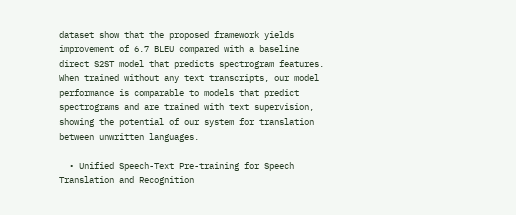dataset show that the proposed framework yields improvement of 6.7 BLEU compared with a baseline direct S2ST model that predicts spectrogram features. When trained without any text transcripts, our model performance is comparable to models that predict spectrograms and are trained with text supervision, showing the potential of our system for translation between unwritten languages.

  • Unified Speech-Text Pre-training for Speech Translation and Recognition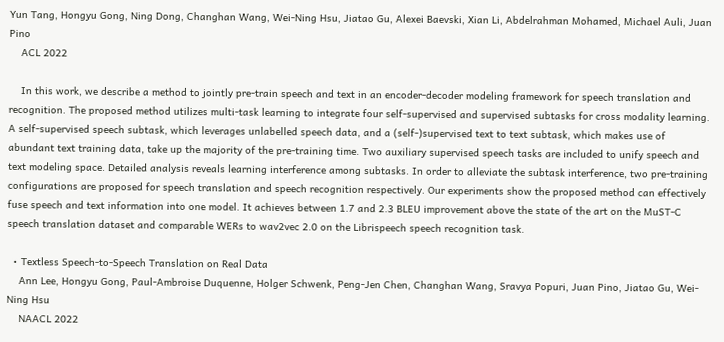Yun Tang, Hongyu Gong, Ning Dong, Changhan Wang, Wei-Ning Hsu, Jiatao Gu, Alexei Baevski, Xian Li, Abdelrahman Mohamed, Michael Auli, Juan Pino
    ACL 2022

    In this work, we describe a method to jointly pre-train speech and text in an encoder-decoder modeling framework for speech translation and recognition. The proposed method utilizes multi-task learning to integrate four self-supervised and supervised subtasks for cross modality learning. A self-supervised speech subtask, which leverages unlabelled speech data, and a (self-)supervised text to text subtask, which makes use of abundant text training data, take up the majority of the pre-training time. Two auxiliary supervised speech tasks are included to unify speech and text modeling space. Detailed analysis reveals learning interference among subtasks. In order to alleviate the subtask interference, two pre-training configurations are proposed for speech translation and speech recognition respectively. Our experiments show the proposed method can effectively fuse speech and text information into one model. It achieves between 1.7 and 2.3 BLEU improvement above the state of the art on the MuST-C speech translation dataset and comparable WERs to wav2vec 2.0 on the Librispeech speech recognition task.

  • Textless Speech-to-Speech Translation on Real Data
    Ann Lee, Hongyu Gong, Paul-Ambroise Duquenne, Holger Schwenk, Peng-Jen Chen, Changhan Wang, Sravya Popuri, Juan Pino, Jiatao Gu, Wei-Ning Hsu
    NAACL 2022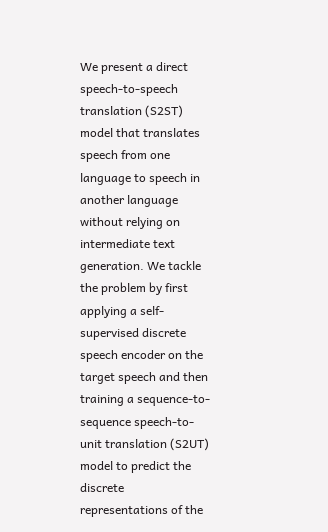We present a direct speech-to-speech translation (S2ST) model that translates speech from one language to speech in another language without relying on intermediate text generation. We tackle the problem by first applying a self-supervised discrete speech encoder on the target speech and then training a sequence-to-sequence speech-to-unit translation (S2UT) model to predict the discrete representations of the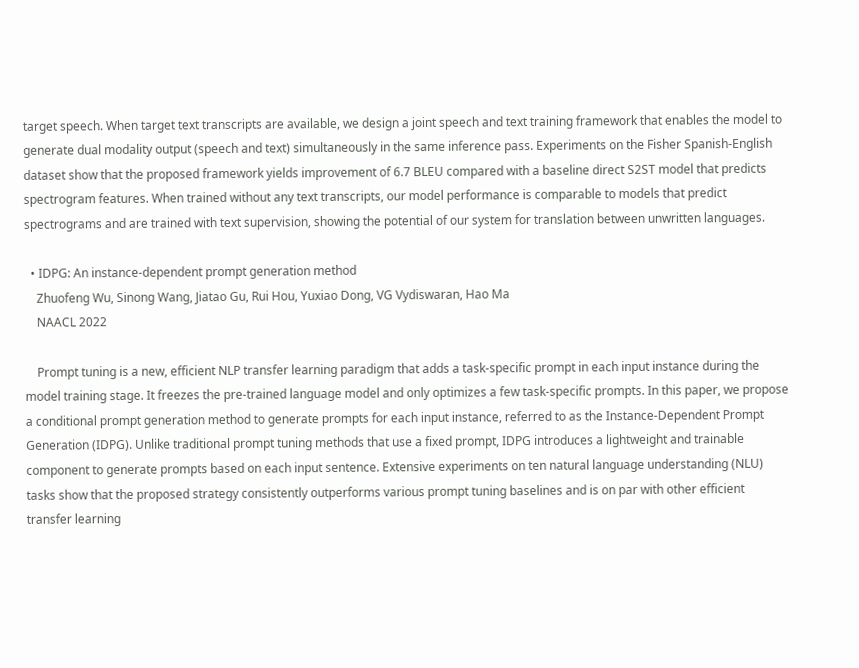target speech. When target text transcripts are available, we design a joint speech and text training framework that enables the model to generate dual modality output (speech and text) simultaneously in the same inference pass. Experiments on the Fisher Spanish-English dataset show that the proposed framework yields improvement of 6.7 BLEU compared with a baseline direct S2ST model that predicts spectrogram features. When trained without any text transcripts, our model performance is comparable to models that predict spectrograms and are trained with text supervision, showing the potential of our system for translation between unwritten languages.

  • IDPG: An instance-dependent prompt generation method
    Zhuofeng Wu, Sinong Wang, Jiatao Gu, Rui Hou, Yuxiao Dong, VG Vydiswaran, Hao Ma
    NAACL 2022

    Prompt tuning is a new, efficient NLP transfer learning paradigm that adds a task-specific prompt in each input instance during the model training stage. It freezes the pre-trained language model and only optimizes a few task-specific prompts. In this paper, we propose a conditional prompt generation method to generate prompts for each input instance, referred to as the Instance-Dependent Prompt Generation (IDPG). Unlike traditional prompt tuning methods that use a fixed prompt, IDPG introduces a lightweight and trainable component to generate prompts based on each input sentence. Extensive experiments on ten natural language understanding (NLU) tasks show that the proposed strategy consistently outperforms various prompt tuning baselines and is on par with other efficient transfer learning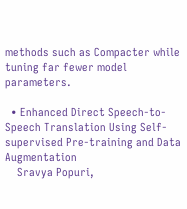methods such as Compacter while tuning far fewer model parameters.

  • Enhanced Direct Speech-to-Speech Translation Using Self-supervised Pre-training and Data Augmentation
    Sravya Popuri,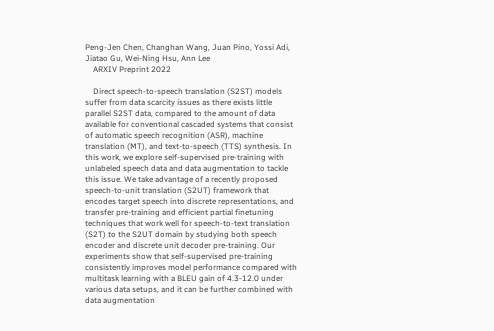Peng-Jen Chen, Changhan Wang, Juan Pino, Yossi Adi, Jiatao Gu, Wei-Ning Hsu, Ann Lee
    ARXIV Preprint 2022

    Direct speech-to-speech translation (S2ST) models suffer from data scarcity issues as there exists little parallel S2ST data, compared to the amount of data available for conventional cascaded systems that consist of automatic speech recognition (ASR), machine translation (MT), and text-to-speech (TTS) synthesis. In this work, we explore self-supervised pre-training with unlabeled speech data and data augmentation to tackle this issue. We take advantage of a recently proposed speech-to-unit translation (S2UT) framework that encodes target speech into discrete representations, and transfer pre-training and efficient partial finetuning techniques that work well for speech-to-text translation (S2T) to the S2UT domain by studying both speech encoder and discrete unit decoder pre-training. Our experiments show that self-supervised pre-training consistently improves model performance compared with multitask learning with a BLEU gain of 4.3-12.0 under various data setups, and it can be further combined with data augmentation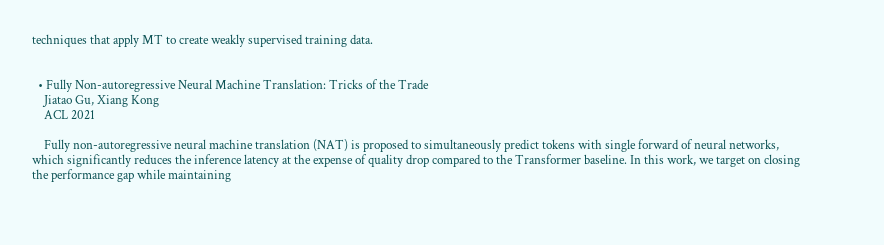techniques that apply MT to create weakly supervised training data.


  • Fully Non-autoregressive Neural Machine Translation: Tricks of the Trade
    Jiatao Gu, Xiang Kong
    ACL 2021

    Fully non-autoregressive neural machine translation (NAT) is proposed to simultaneously predict tokens with single forward of neural networks, which significantly reduces the inference latency at the expense of quality drop compared to the Transformer baseline. In this work, we target on closing the performance gap while maintaining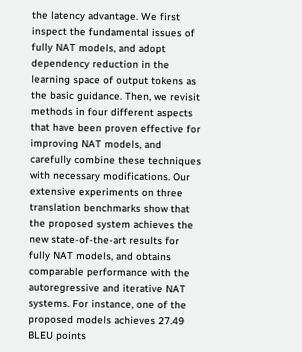the latency advantage. We first inspect the fundamental issues of fully NAT models, and adopt dependency reduction in the learning space of output tokens as the basic guidance. Then, we revisit methods in four different aspects that have been proven effective for improving NAT models, and carefully combine these techniques with necessary modifications. Our extensive experiments on three translation benchmarks show that the proposed system achieves the new state-of-the-art results for fully NAT models, and obtains comparable performance with the autoregressive and iterative NAT systems. For instance, one of the proposed models achieves 27.49 BLEU points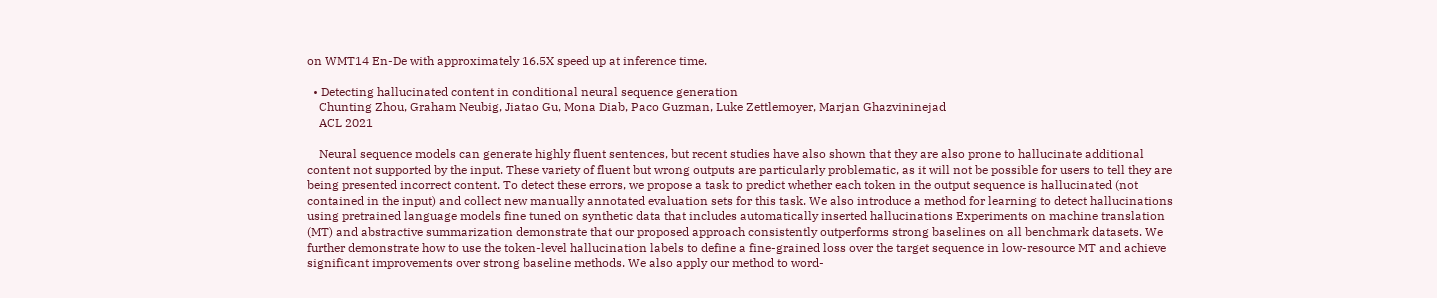on WMT14 En-De with approximately 16.5X speed up at inference time.

  • Detecting hallucinated content in conditional neural sequence generation
    Chunting Zhou, Graham Neubig, Jiatao Gu, Mona Diab, Paco Guzman, Luke Zettlemoyer, Marjan Ghazvininejad
    ACL 2021

    Neural sequence models can generate highly fluent sentences, but recent studies have also shown that they are also prone to hallucinate additional content not supported by the input. These variety of fluent but wrong outputs are particularly problematic, as it will not be possible for users to tell they are being presented incorrect content. To detect these errors, we propose a task to predict whether each token in the output sequence is hallucinated (not contained in the input) and collect new manually annotated evaluation sets for this task. We also introduce a method for learning to detect hallucinations using pretrained language models fine tuned on synthetic data that includes automatically inserted hallucinations Experiments on machine translation (MT) and abstractive summarization demonstrate that our proposed approach consistently outperforms strong baselines on all benchmark datasets. We further demonstrate how to use the token-level hallucination labels to define a fine-grained loss over the target sequence in low-resource MT and achieve significant improvements over strong baseline methods. We also apply our method to word-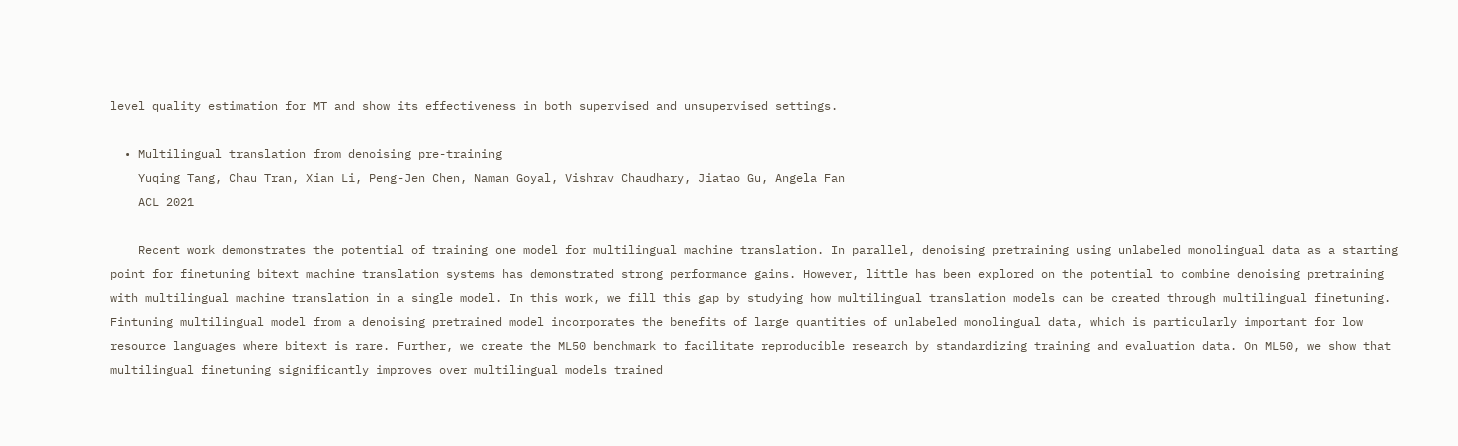level quality estimation for MT and show its effectiveness in both supervised and unsupervised settings.

  • Multilingual translation from denoising pre-training
    Yuqing Tang, Chau Tran, Xian Li, Peng-Jen Chen, Naman Goyal, Vishrav Chaudhary, Jiatao Gu, Angela Fan
    ACL 2021

    Recent work demonstrates the potential of training one model for multilingual machine translation. In parallel, denoising pretraining using unlabeled monolingual data as a starting point for finetuning bitext machine translation systems has demonstrated strong performance gains. However, little has been explored on the potential to combine denoising pretraining with multilingual machine translation in a single model. In this work, we fill this gap by studying how multilingual translation models can be created through multilingual finetuning. Fintuning multilingual model from a denoising pretrained model incorporates the benefits of large quantities of unlabeled monolingual data, which is particularly important for low resource languages where bitext is rare. Further, we create the ML50 benchmark to facilitate reproducible research by standardizing training and evaluation data. On ML50, we show that multilingual finetuning significantly improves over multilingual models trained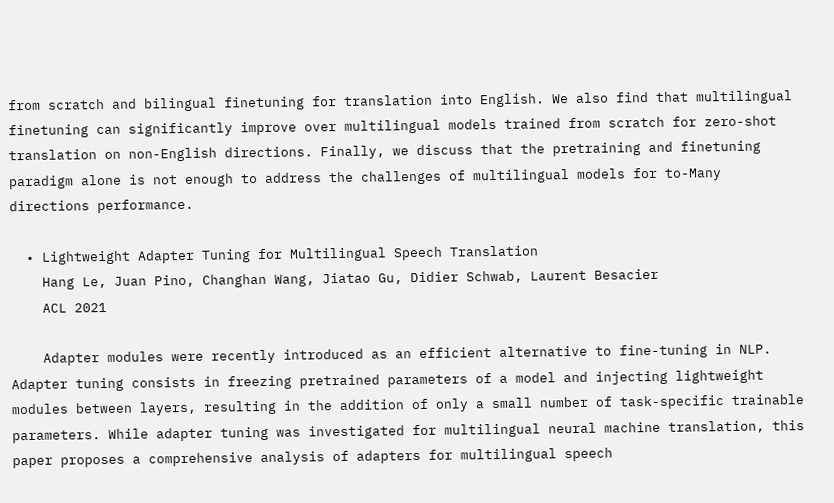from scratch and bilingual finetuning for translation into English. We also find that multilingual finetuning can significantly improve over multilingual models trained from scratch for zero-shot translation on non-English directions. Finally, we discuss that the pretraining and finetuning paradigm alone is not enough to address the challenges of multilingual models for to-Many directions performance.

  • Lightweight Adapter Tuning for Multilingual Speech Translation
    Hang Le, Juan Pino, Changhan Wang, Jiatao Gu, Didier Schwab, Laurent Besacier
    ACL 2021

    Adapter modules were recently introduced as an efficient alternative to fine-tuning in NLP. Adapter tuning consists in freezing pretrained parameters of a model and injecting lightweight modules between layers, resulting in the addition of only a small number of task-specific trainable parameters. While adapter tuning was investigated for multilingual neural machine translation, this paper proposes a comprehensive analysis of adapters for multilingual speech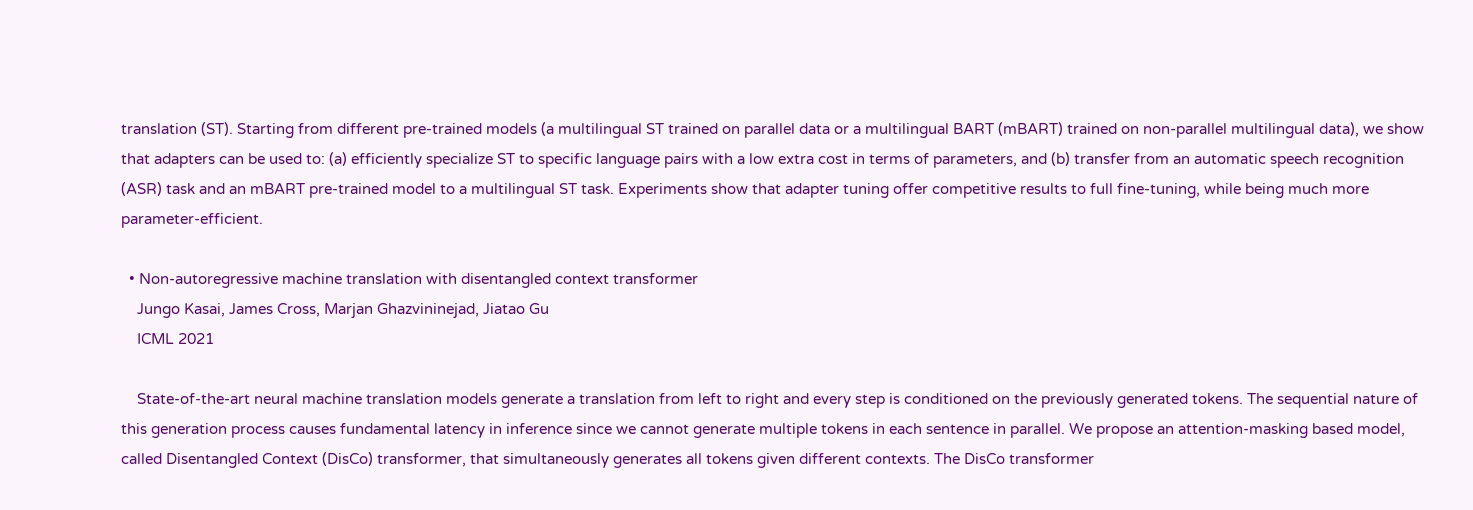translation (ST). Starting from different pre-trained models (a multilingual ST trained on parallel data or a multilingual BART (mBART) trained on non-parallel multilingual data), we show that adapters can be used to: (a) efficiently specialize ST to specific language pairs with a low extra cost in terms of parameters, and (b) transfer from an automatic speech recognition (ASR) task and an mBART pre-trained model to a multilingual ST task. Experiments show that adapter tuning offer competitive results to full fine-tuning, while being much more parameter-efficient.

  • Non-autoregressive machine translation with disentangled context transformer
    Jungo Kasai, James Cross, Marjan Ghazvininejad, Jiatao Gu
    ICML 2021

    State-of-the-art neural machine translation models generate a translation from left to right and every step is conditioned on the previously generated tokens. The sequential nature of this generation process causes fundamental latency in inference since we cannot generate multiple tokens in each sentence in parallel. We propose an attention-masking based model, called Disentangled Context (DisCo) transformer, that simultaneously generates all tokens given different contexts. The DisCo transformer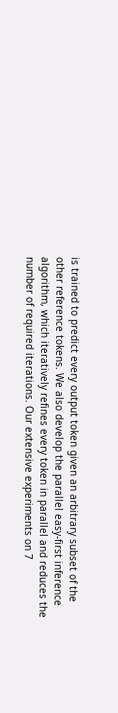is trained to predict every output token given an arbitrary subset of the other reference tokens. We also develop the parallel easy-first inference algorithm, which iteratively refines every token in parallel and reduces the number of required iterations. Our extensive experiments on 7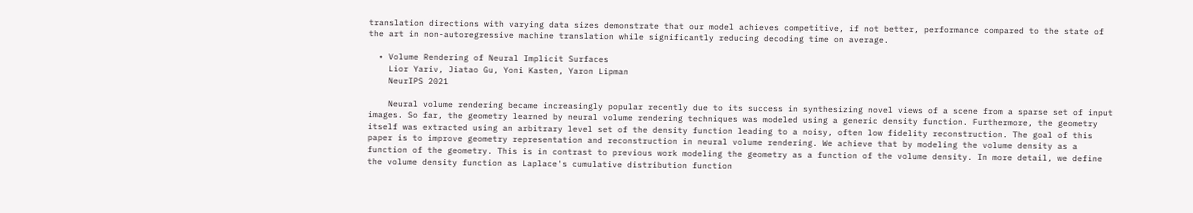translation directions with varying data sizes demonstrate that our model achieves competitive, if not better, performance compared to the state of the art in non-autoregressive machine translation while significantly reducing decoding time on average.

  • Volume Rendering of Neural Implicit Surfaces
    Lior Yariv, Jiatao Gu, Yoni Kasten, Yaron Lipman
    NeurIPS 2021

    Neural volume rendering became increasingly popular recently due to its success in synthesizing novel views of a scene from a sparse set of input images. So far, the geometry learned by neural volume rendering techniques was modeled using a generic density function. Furthermore, the geometry itself was extracted using an arbitrary level set of the density function leading to a noisy, often low fidelity reconstruction. The goal of this paper is to improve geometry representation and reconstruction in neural volume rendering. We achieve that by modeling the volume density as a function of the geometry. This is in contrast to previous work modeling the geometry as a function of the volume density. In more detail, we define the volume density function as Laplace's cumulative distribution function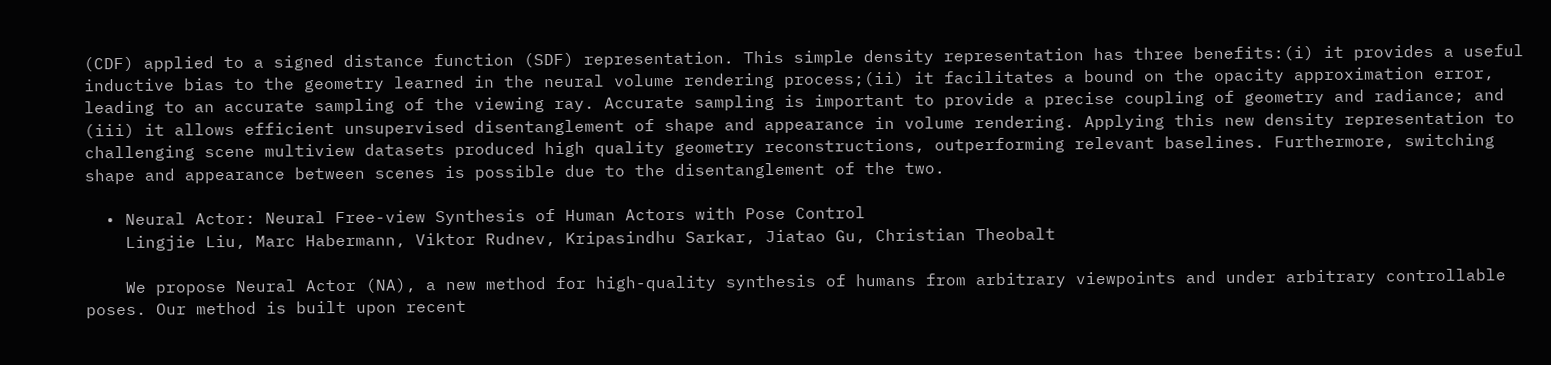(CDF) applied to a signed distance function (SDF) representation. This simple density representation has three benefits:(i) it provides a useful inductive bias to the geometry learned in the neural volume rendering process;(ii) it facilitates a bound on the opacity approximation error, leading to an accurate sampling of the viewing ray. Accurate sampling is important to provide a precise coupling of geometry and radiance; and (iii) it allows efficient unsupervised disentanglement of shape and appearance in volume rendering. Applying this new density representation to challenging scene multiview datasets produced high quality geometry reconstructions, outperforming relevant baselines. Furthermore, switching shape and appearance between scenes is possible due to the disentanglement of the two.

  • Neural Actor: Neural Free-view Synthesis of Human Actors with Pose Control
    Lingjie Liu, Marc Habermann, Viktor Rudnev, Kripasindhu Sarkar, Jiatao Gu, Christian Theobalt

    We propose Neural Actor (NA), a new method for high-quality synthesis of humans from arbitrary viewpoints and under arbitrary controllable poses. Our method is built upon recent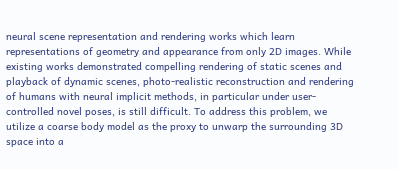neural scene representation and rendering works which learn representations of geometry and appearance from only 2D images. While existing works demonstrated compelling rendering of static scenes and playback of dynamic scenes, photo-realistic reconstruction and rendering of humans with neural implicit methods, in particular under user-controlled novel poses, is still difficult. To address this problem, we utilize a coarse body model as the proxy to unwarp the surrounding 3D space into a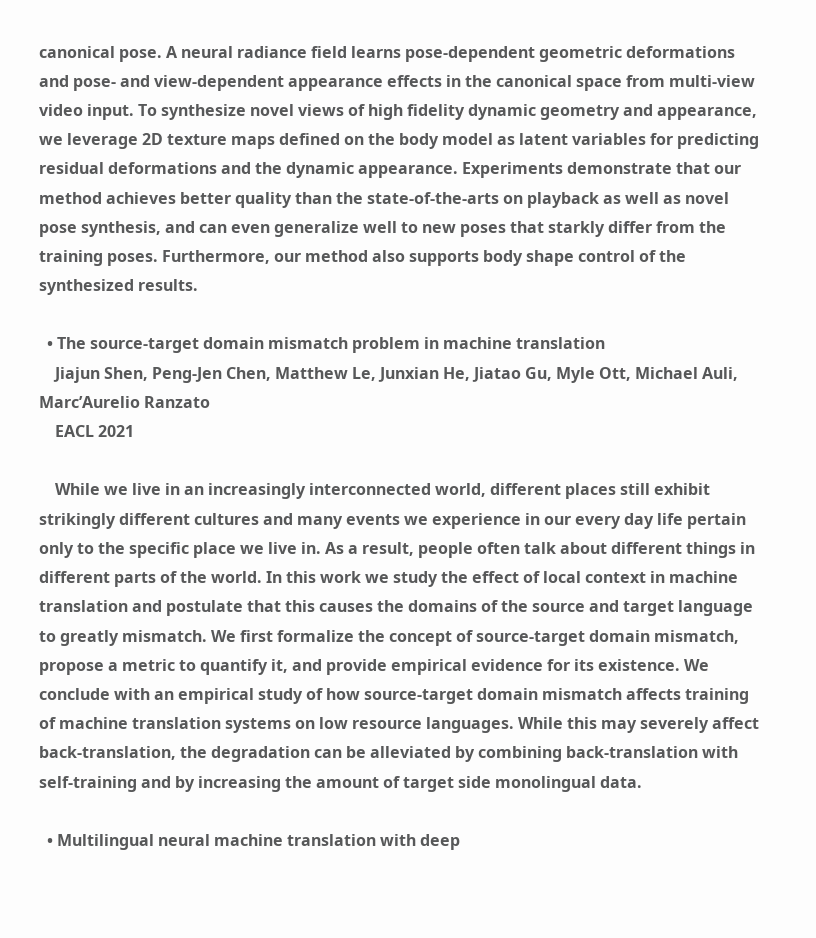canonical pose. A neural radiance field learns pose-dependent geometric deformations and pose- and view-dependent appearance effects in the canonical space from multi-view video input. To synthesize novel views of high fidelity dynamic geometry and appearance, we leverage 2D texture maps defined on the body model as latent variables for predicting residual deformations and the dynamic appearance. Experiments demonstrate that our method achieves better quality than the state-of-the-arts on playback as well as novel pose synthesis, and can even generalize well to new poses that starkly differ from the training poses. Furthermore, our method also supports body shape control of the synthesized results.

  • The source-target domain mismatch problem in machine translation
    Jiajun Shen, Peng-Jen Chen, Matthew Le, Junxian He, Jiatao Gu, Myle Ott, Michael Auli, Marc’Aurelio Ranzato
    EACL 2021

    While we live in an increasingly interconnected world, different places still exhibit strikingly different cultures and many events we experience in our every day life pertain only to the specific place we live in. As a result, people often talk about different things in different parts of the world. In this work we study the effect of local context in machine translation and postulate that this causes the domains of the source and target language to greatly mismatch. We first formalize the concept of source-target domain mismatch, propose a metric to quantify it, and provide empirical evidence for its existence. We conclude with an empirical study of how source-target domain mismatch affects training of machine translation systems on low resource languages. While this may severely affect back-translation, the degradation can be alleviated by combining back-translation with self-training and by increasing the amount of target side monolingual data.

  • Multilingual neural machine translation with deep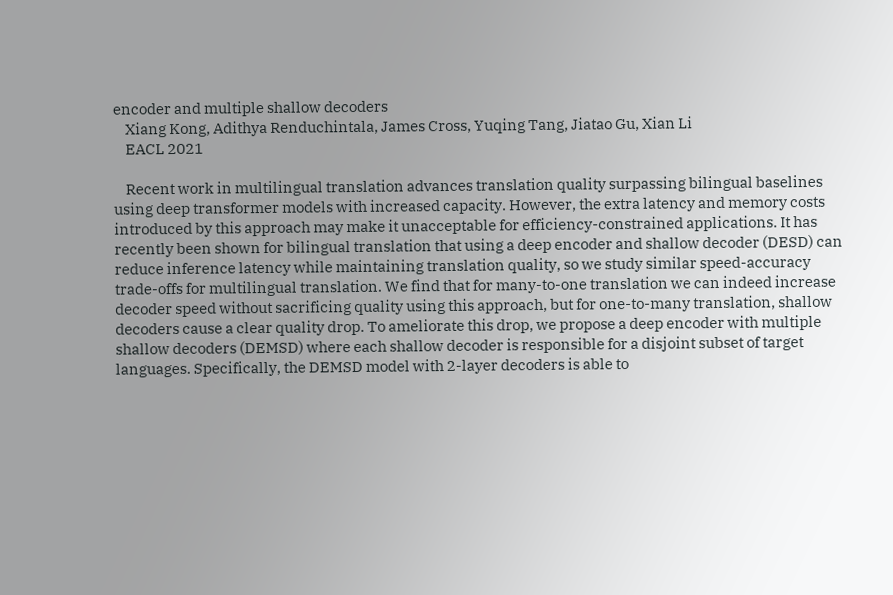encoder and multiple shallow decoders
    Xiang Kong, Adithya Renduchintala, James Cross, Yuqing Tang, Jiatao Gu, Xian Li
    EACL 2021

    Recent work in multilingual translation advances translation quality surpassing bilingual baselines using deep transformer models with increased capacity. However, the extra latency and memory costs introduced by this approach may make it unacceptable for efficiency-constrained applications. It has recently been shown for bilingual translation that using a deep encoder and shallow decoder (DESD) can reduce inference latency while maintaining translation quality, so we study similar speed-accuracy trade-offs for multilingual translation. We find that for many-to-one translation we can indeed increase decoder speed without sacrificing quality using this approach, but for one-to-many translation, shallow decoders cause a clear quality drop. To ameliorate this drop, we propose a deep encoder with multiple shallow decoders (DEMSD) where each shallow decoder is responsible for a disjoint subset of target languages. Specifically, the DEMSD model with 2-layer decoders is able to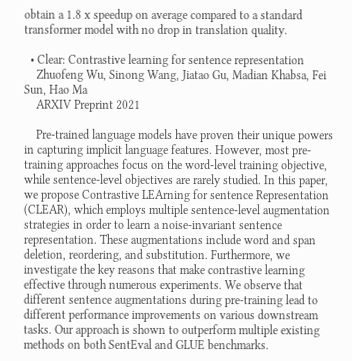obtain a 1.8 x speedup on average compared to a standard transformer model with no drop in translation quality.

  • Clear: Contrastive learning for sentence representation
    Zhuofeng Wu, Sinong Wang, Jiatao Gu, Madian Khabsa, Fei Sun, Hao Ma
    ARXIV Preprint 2021

    Pre-trained language models have proven their unique powers in capturing implicit language features. However, most pre-training approaches focus on the word-level training objective, while sentence-level objectives are rarely studied. In this paper, we propose Contrastive LEArning for sentence Representation (CLEAR), which employs multiple sentence-level augmentation strategies in order to learn a noise-invariant sentence representation. These augmentations include word and span deletion, reordering, and substitution. Furthermore, we investigate the key reasons that make contrastive learning effective through numerous experiments. We observe that different sentence augmentations during pre-training lead to different performance improvements on various downstream tasks. Our approach is shown to outperform multiple existing methods on both SentEval and GLUE benchmarks.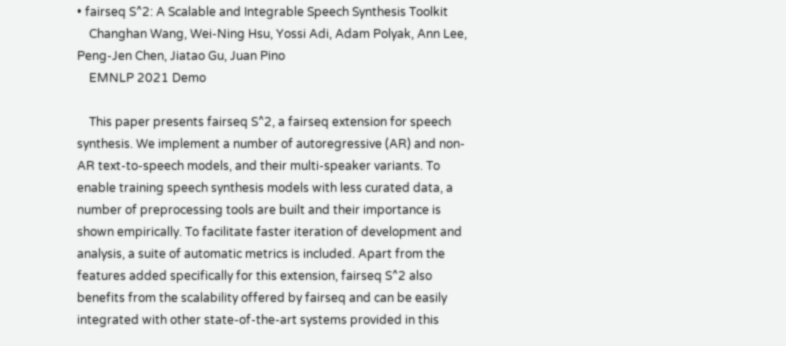• fairseq S^2: A Scalable and Integrable Speech Synthesis Toolkit
    Changhan Wang, Wei-Ning Hsu, Yossi Adi, Adam Polyak, Ann Lee, Peng-Jen Chen, Jiatao Gu, Juan Pino
    EMNLP 2021 Demo

    This paper presents fairseq S^2, a fairseq extension for speech synthesis. We implement a number of autoregressive (AR) and non-AR text-to-speech models, and their multi-speaker variants. To enable training speech synthesis models with less curated data, a number of preprocessing tools are built and their importance is shown empirically. To facilitate faster iteration of development and analysis, a suite of automatic metrics is included. Apart from the features added specifically for this extension, fairseq S^2 also benefits from the scalability offered by fairseq and can be easily integrated with other state-of-the-art systems provided in this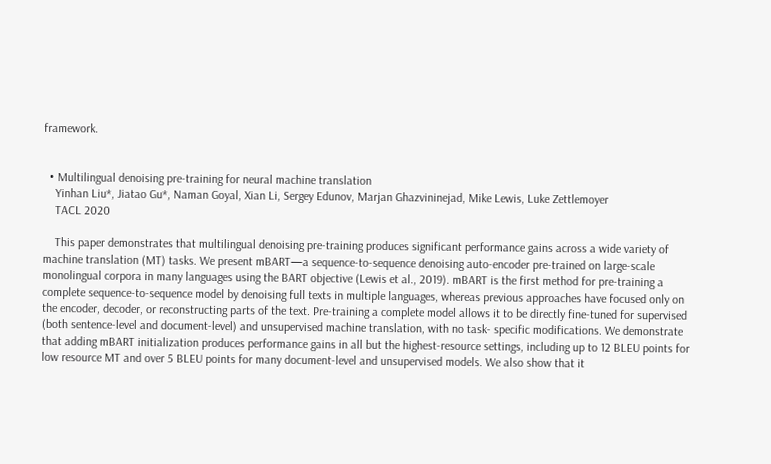framework.


  • Multilingual denoising pre-training for neural machine translation
    Yinhan Liu*, Jiatao Gu*, Naman Goyal, Xian Li, Sergey Edunov, Marjan Ghazvininejad, Mike Lewis, Luke Zettlemoyer
    TACL 2020

    This paper demonstrates that multilingual denoising pre-training produces significant performance gains across a wide variety of machine translation (MT) tasks. We present mBART—a sequence-to-sequence denoising auto-encoder pre-trained on large-scale monolingual corpora in many languages using the BART objective (Lewis et al., 2019). mBART is the first method for pre-training a complete sequence-to-sequence model by denoising full texts in multiple languages, whereas previous approaches have focused only on the encoder, decoder, or reconstructing parts of the text. Pre-training a complete model allows it to be directly fine-tuned for supervised (both sentence-level and document-level) and unsupervised machine translation, with no task- specific modifications. We demonstrate that adding mBART initialization produces performance gains in all but the highest-resource settings, including up to 12 BLEU points for low resource MT and over 5 BLEU points for many document-level and unsupervised models. We also show that it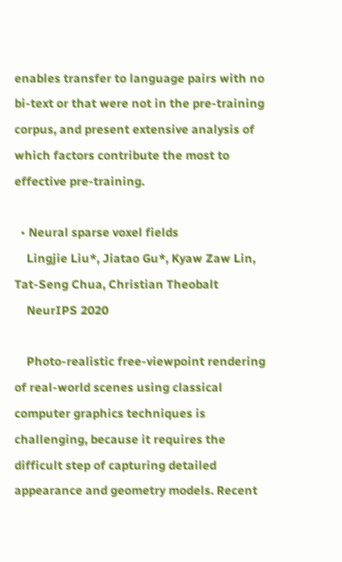enables transfer to language pairs with no bi-text or that were not in the pre-training corpus, and present extensive analysis of which factors contribute the most to effective pre-training.

  • Neural sparse voxel fields
    Lingjie Liu*, Jiatao Gu*, Kyaw Zaw Lin, Tat-Seng Chua, Christian Theobalt
    NeurIPS 2020

    Photo-realistic free-viewpoint rendering of real-world scenes using classical computer graphics techniques is challenging, because it requires the difficult step of capturing detailed appearance and geometry models. Recent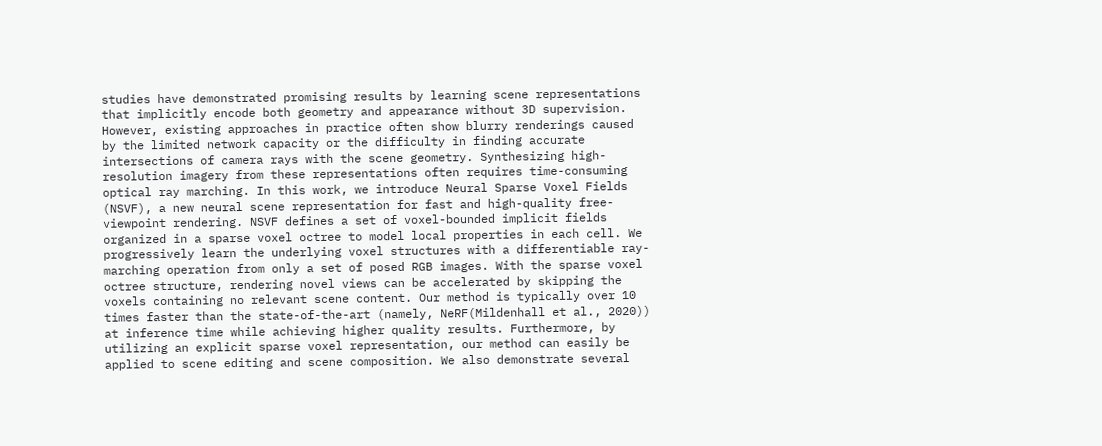studies have demonstrated promising results by learning scene representations that implicitly encode both geometry and appearance without 3D supervision. However, existing approaches in practice often show blurry renderings caused by the limited network capacity or the difficulty in finding accurate intersections of camera rays with the scene geometry. Synthesizing high-resolution imagery from these representations often requires time-consuming optical ray marching. In this work, we introduce Neural Sparse Voxel Fields (NSVF), a new neural scene representation for fast and high-quality free-viewpoint rendering. NSVF defines a set of voxel-bounded implicit fields organized in a sparse voxel octree to model local properties in each cell. We progressively learn the underlying voxel structures with a differentiable ray-marching operation from only a set of posed RGB images. With the sparse voxel octree structure, rendering novel views can be accelerated by skipping the voxels containing no relevant scene content. Our method is typically over 10 times faster than the state-of-the-art (namely, NeRF(Mildenhall et al., 2020)) at inference time while achieving higher quality results. Furthermore, by utilizing an explicit sparse voxel representation, our method can easily be applied to scene editing and scene composition. We also demonstrate several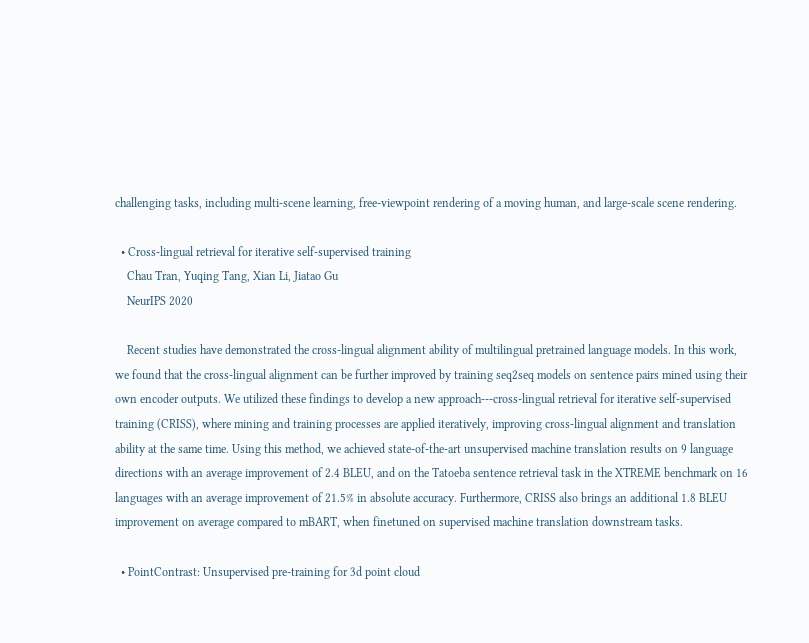challenging tasks, including multi-scene learning, free-viewpoint rendering of a moving human, and large-scale scene rendering.

  • Cross-lingual retrieval for iterative self-supervised training
    Chau Tran, Yuqing Tang, Xian Li, Jiatao Gu
    NeurIPS 2020

    Recent studies have demonstrated the cross-lingual alignment ability of multilingual pretrained language models. In this work, we found that the cross-lingual alignment can be further improved by training seq2seq models on sentence pairs mined using their own encoder outputs. We utilized these findings to develop a new approach---cross-lingual retrieval for iterative self-supervised training (CRISS), where mining and training processes are applied iteratively, improving cross-lingual alignment and translation ability at the same time. Using this method, we achieved state-of-the-art unsupervised machine translation results on 9 language directions with an average improvement of 2.4 BLEU, and on the Tatoeba sentence retrieval task in the XTREME benchmark on 16 languages with an average improvement of 21.5% in absolute accuracy. Furthermore, CRISS also brings an additional 1.8 BLEU improvement on average compared to mBART, when finetuned on supervised machine translation downstream tasks.

  • PointContrast: Unsupervised pre-training for 3d point cloud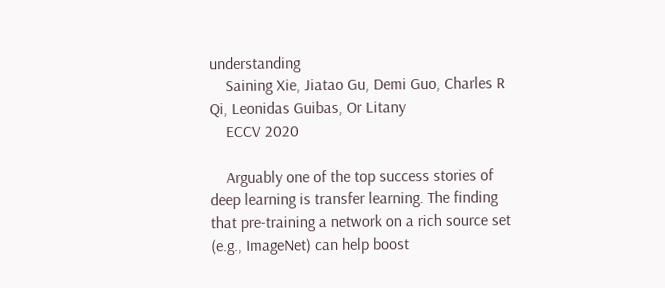understanding
    Saining Xie, Jiatao Gu, Demi Guo, Charles R Qi, Leonidas Guibas, Or Litany
    ECCV 2020

    Arguably one of the top success stories of deep learning is transfer learning. The finding that pre-training a network on a rich source set (e.g., ImageNet) can help boost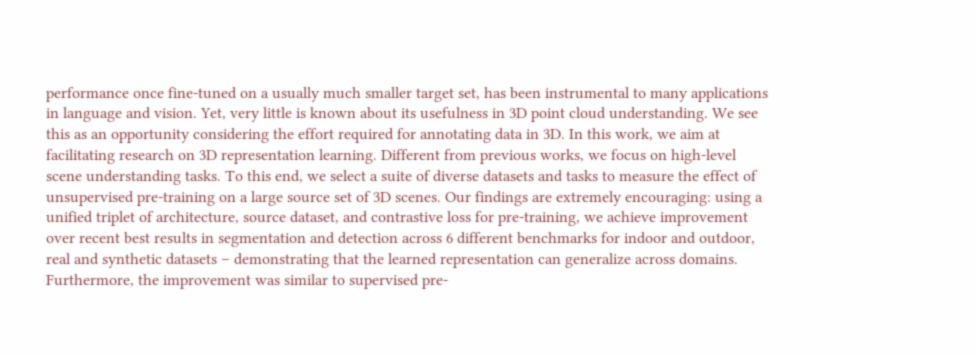performance once fine-tuned on a usually much smaller target set, has been instrumental to many applications in language and vision. Yet, very little is known about its usefulness in 3D point cloud understanding. We see this as an opportunity considering the effort required for annotating data in 3D. In this work, we aim at facilitating research on 3D representation learning. Different from previous works, we focus on high-level scene understanding tasks. To this end, we select a suite of diverse datasets and tasks to measure the effect of unsupervised pre-training on a large source set of 3D scenes. Our findings are extremely encouraging: using a unified triplet of architecture, source dataset, and contrastive loss for pre-training, we achieve improvement over recent best results in segmentation and detection across 6 different benchmarks for indoor and outdoor, real and synthetic datasets – demonstrating that the learned representation can generalize across domains. Furthermore, the improvement was similar to supervised pre-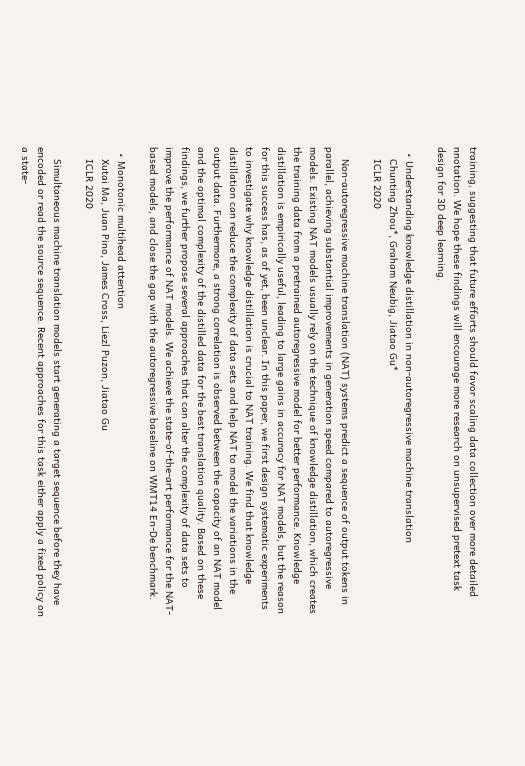training, suggesting that future efforts should favor scaling data collection over more detailed nnotation. We hope these findings will encourage more research on unsupervised pretext task design for 3D deep learning.

  • Understanding knowledge distillation in non-autoregressive machine translation
    Chunting Zhou*, Graham Neubig, Jiatao Gu*
    ICLR 2020

    Non-autoregressive machine translation (NAT) systems predict a sequence of output tokens in parallel, achieving substantial improvements in generation speed compared to autoregressive models. Existing NAT models usually rely on the technique of knowledge distillation, which creates the training data from a pretrained autoregressive model for better performance. Knowledge distillation is empirically useful, leading to large gains in accuracy for NAT models, but the reason for this success has, as of yet, been unclear. In this paper, we first design systematic experiments to investigate why knowledge distillation is crucial to NAT training. We find that knowledge distillation can reduce the complexity of data sets and help NAT to model the variations in the output data. Furthermore, a strong correlation is observed between the capacity of an NAT model and the optimal complexity of the distilled data for the best translation quality. Based on these findings, we further propose several approaches that can alter the complexity of data sets to improve the performance of NAT models. We achieve the state-of-the-art performance for the NAT-based models, and close the gap with the autoregressive baseline on WMT14 En-De benchmark.

  • Monotonic multihead attention
    Xutai Ma, Juan Pino, James Cross, Liezl Puzon, Jiatao Gu
    ICLR 2020

    Simultaneous machine translation models start generating a target sequence before they have encoded or read the source sequence. Recent approaches for this task either apply a fixed policy on a state-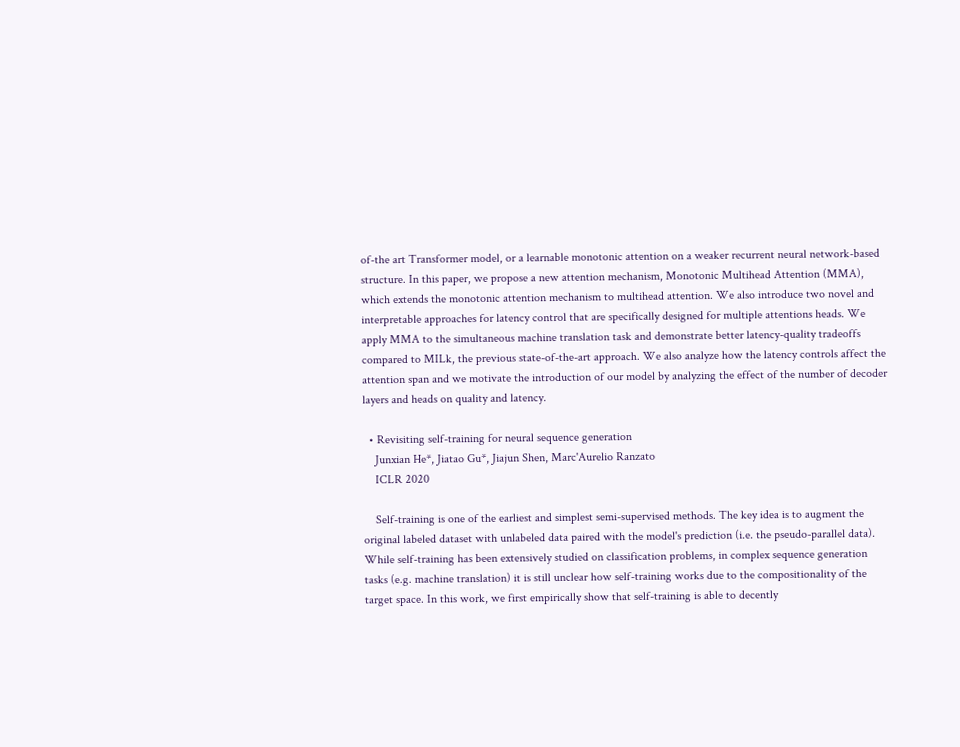of-the art Transformer model, or a learnable monotonic attention on a weaker recurrent neural network-based structure. In this paper, we propose a new attention mechanism, Monotonic Multihead Attention (MMA), which extends the monotonic attention mechanism to multihead attention. We also introduce two novel and interpretable approaches for latency control that are specifically designed for multiple attentions heads. We apply MMA to the simultaneous machine translation task and demonstrate better latency-quality tradeoffs compared to MILk, the previous state-of-the-art approach. We also analyze how the latency controls affect the attention span and we motivate the introduction of our model by analyzing the effect of the number of decoder layers and heads on quality and latency.

  • Revisiting self-training for neural sequence generation
    Junxian He*, Jiatao Gu*, Jiajun Shen, Marc'Aurelio Ranzato
    ICLR 2020

    Self-training is one of the earliest and simplest semi-supervised methods. The key idea is to augment the original labeled dataset with unlabeled data paired with the model's prediction (i.e. the pseudo-parallel data). While self-training has been extensively studied on classification problems, in complex sequence generation tasks (e.g. machine translation) it is still unclear how self-training works due to the compositionality of the target space. In this work, we first empirically show that self-training is able to decently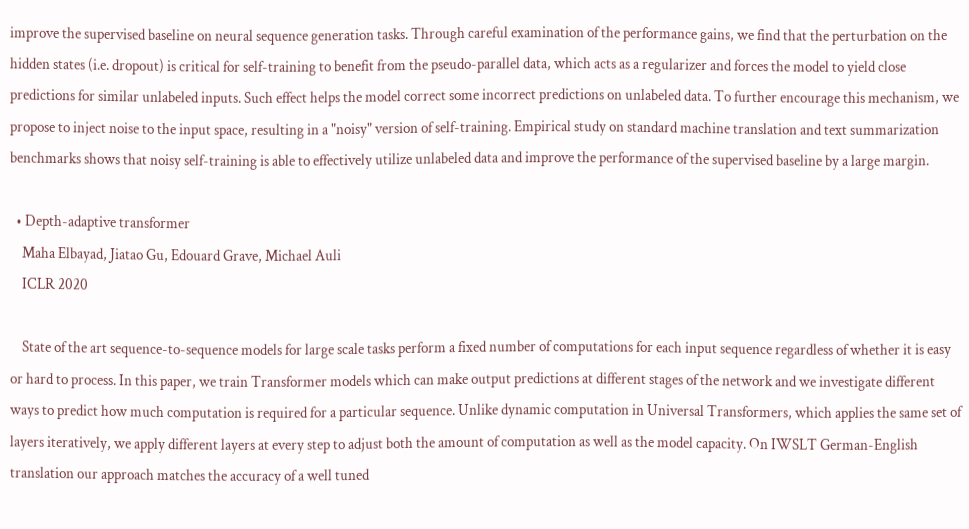improve the supervised baseline on neural sequence generation tasks. Through careful examination of the performance gains, we find that the perturbation on the hidden states (i.e. dropout) is critical for self-training to benefit from the pseudo-parallel data, which acts as a regularizer and forces the model to yield close predictions for similar unlabeled inputs. Such effect helps the model correct some incorrect predictions on unlabeled data. To further encourage this mechanism, we propose to inject noise to the input space, resulting in a "noisy" version of self-training. Empirical study on standard machine translation and text summarization benchmarks shows that noisy self-training is able to effectively utilize unlabeled data and improve the performance of the supervised baseline by a large margin.

  • Depth-adaptive transformer
    Maha Elbayad, Jiatao Gu, Edouard Grave, Michael Auli
    ICLR 2020

    State of the art sequence-to-sequence models for large scale tasks perform a fixed number of computations for each input sequence regardless of whether it is easy or hard to process. In this paper, we train Transformer models which can make output predictions at different stages of the network and we investigate different ways to predict how much computation is required for a particular sequence. Unlike dynamic computation in Universal Transformers, which applies the same set of layers iteratively, we apply different layers at every step to adjust both the amount of computation as well as the model capacity. On IWSLT German-English translation our approach matches the accuracy of a well tuned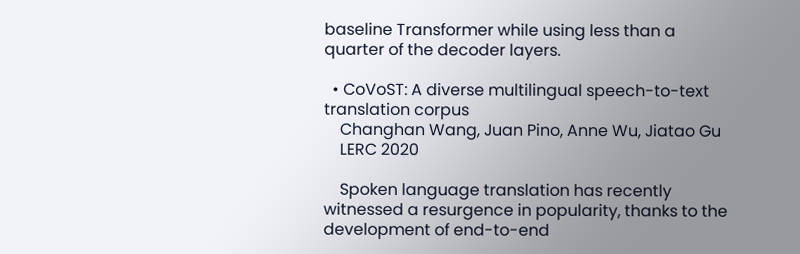baseline Transformer while using less than a quarter of the decoder layers.

  • CoVoST: A diverse multilingual speech-to-text translation corpus
    Changhan Wang, Juan Pino, Anne Wu, Jiatao Gu
    LERC 2020

    Spoken language translation has recently witnessed a resurgence in popularity, thanks to the development of end-to-end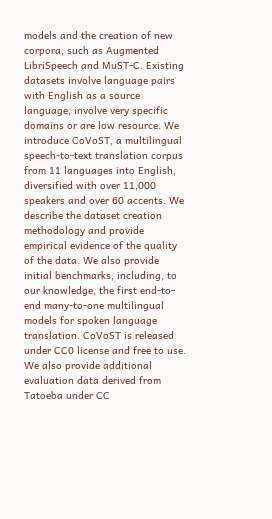models and the creation of new corpora, such as Augmented LibriSpeech and MuST-C. Existing datasets involve language pairs with English as a source language, involve very specific domains or are low resource. We introduce CoVoST, a multilingual speech-to-text translation corpus from 11 languages into English, diversified with over 11,000 speakers and over 60 accents. We describe the dataset creation methodology and provide empirical evidence of the quality of the data. We also provide initial benchmarks, including, to our knowledge, the first end-to-end many-to-one multilingual models for spoken language translation. CoVoST is released under CC0 license and free to use. We also provide additional evaluation data derived from Tatoeba under CC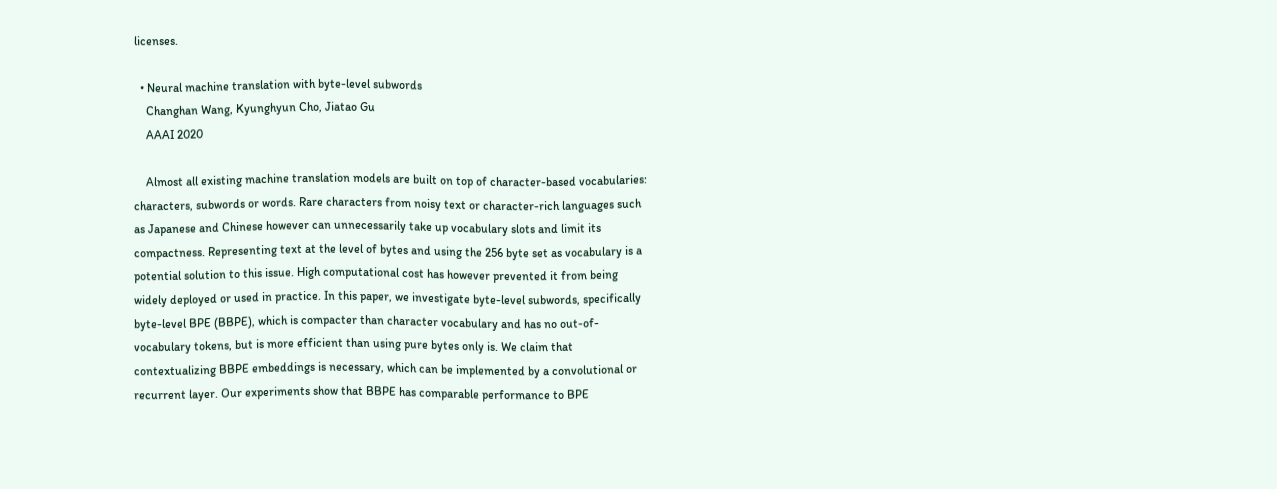licenses.

  • Neural machine translation with byte-level subwords
    Changhan Wang, Kyunghyun Cho, Jiatao Gu
    AAAI 2020

    Almost all existing machine translation models are built on top of character-based vocabularies: characters, subwords or words. Rare characters from noisy text or character-rich languages such as Japanese and Chinese however can unnecessarily take up vocabulary slots and limit its compactness. Representing text at the level of bytes and using the 256 byte set as vocabulary is a potential solution to this issue. High computational cost has however prevented it from being widely deployed or used in practice. In this paper, we investigate byte-level subwords, specifically byte-level BPE (BBPE), which is compacter than character vocabulary and has no out-of-vocabulary tokens, but is more efficient than using pure bytes only is. We claim that contextualizing BBPE embeddings is necessary, which can be implemented by a convolutional or recurrent layer. Our experiments show that BBPE has comparable performance to BPE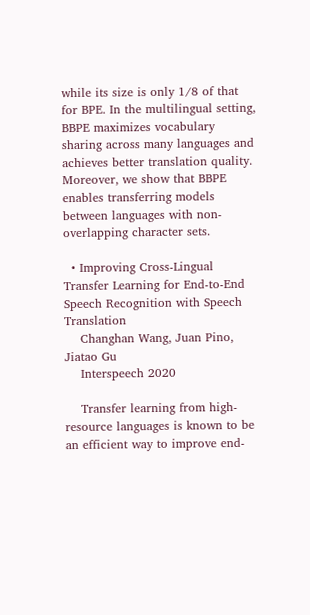while its size is only 1/8 of that for BPE. In the multilingual setting, BBPE maximizes vocabulary sharing across many languages and achieves better translation quality. Moreover, we show that BBPE enables transferring models between languages with non-overlapping character sets.

  • Improving Cross-Lingual Transfer Learning for End-to-End Speech Recognition with Speech Translation
    Changhan Wang, Juan Pino, Jiatao Gu
    Interspeech 2020

    Transfer learning from high-resource languages is known to be an efficient way to improve end-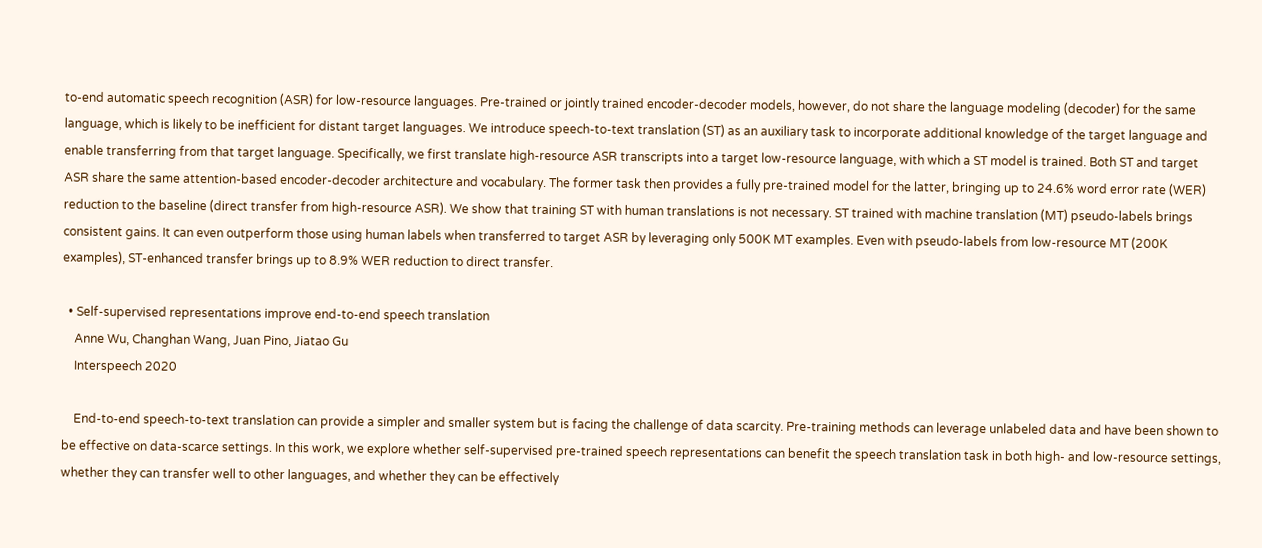to-end automatic speech recognition (ASR) for low-resource languages. Pre-trained or jointly trained encoder-decoder models, however, do not share the language modeling (decoder) for the same language, which is likely to be inefficient for distant target languages. We introduce speech-to-text translation (ST) as an auxiliary task to incorporate additional knowledge of the target language and enable transferring from that target language. Specifically, we first translate high-resource ASR transcripts into a target low-resource language, with which a ST model is trained. Both ST and target ASR share the same attention-based encoder-decoder architecture and vocabulary. The former task then provides a fully pre-trained model for the latter, bringing up to 24.6% word error rate (WER) reduction to the baseline (direct transfer from high-resource ASR). We show that training ST with human translations is not necessary. ST trained with machine translation (MT) pseudo-labels brings consistent gains. It can even outperform those using human labels when transferred to target ASR by leveraging only 500K MT examples. Even with pseudo-labels from low-resource MT (200K examples), ST-enhanced transfer brings up to 8.9% WER reduction to direct transfer.

  • Self-supervised representations improve end-to-end speech translation
    Anne Wu, Changhan Wang, Juan Pino, Jiatao Gu
    Interspeech 2020

    End-to-end speech-to-text translation can provide a simpler and smaller system but is facing the challenge of data scarcity. Pre-training methods can leverage unlabeled data and have been shown to be effective on data-scarce settings. In this work, we explore whether self-supervised pre-trained speech representations can benefit the speech translation task in both high- and low-resource settings, whether they can transfer well to other languages, and whether they can be effectively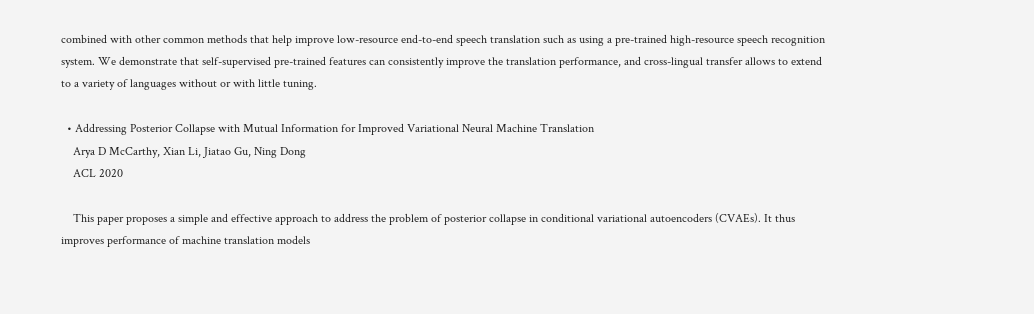combined with other common methods that help improve low-resource end-to-end speech translation such as using a pre-trained high-resource speech recognition system. We demonstrate that self-supervised pre-trained features can consistently improve the translation performance, and cross-lingual transfer allows to extend to a variety of languages without or with little tuning.

  • Addressing Posterior Collapse with Mutual Information for Improved Variational Neural Machine Translation
    Arya D McCarthy, Xian Li, Jiatao Gu, Ning Dong
    ACL 2020

    This paper proposes a simple and effective approach to address the problem of posterior collapse in conditional variational autoencoders (CVAEs). It thus improves performance of machine translation models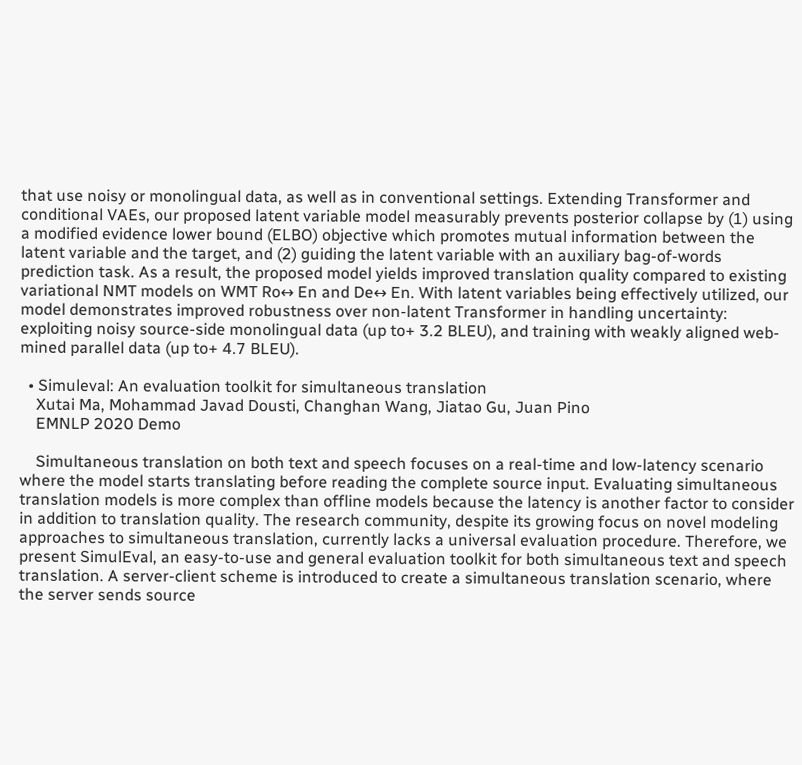that use noisy or monolingual data, as well as in conventional settings. Extending Transformer and conditional VAEs, our proposed latent variable model measurably prevents posterior collapse by (1) using a modified evidence lower bound (ELBO) objective which promotes mutual information between the latent variable and the target, and (2) guiding the latent variable with an auxiliary bag-of-words prediction task. As a result, the proposed model yields improved translation quality compared to existing variational NMT models on WMT Ro↔ En and De↔ En. With latent variables being effectively utilized, our model demonstrates improved robustness over non-latent Transformer in handling uncertainty: exploiting noisy source-side monolingual data (up to+ 3.2 BLEU), and training with weakly aligned web-mined parallel data (up to+ 4.7 BLEU).

  • Simuleval: An evaluation toolkit for simultaneous translation
    Xutai Ma, Mohammad Javad Dousti, Changhan Wang, Jiatao Gu, Juan Pino
    EMNLP 2020 Demo

    Simultaneous translation on both text and speech focuses on a real-time and low-latency scenario where the model starts translating before reading the complete source input. Evaluating simultaneous translation models is more complex than offline models because the latency is another factor to consider in addition to translation quality. The research community, despite its growing focus on novel modeling approaches to simultaneous translation, currently lacks a universal evaluation procedure. Therefore, we present SimulEval, an easy-to-use and general evaluation toolkit for both simultaneous text and speech translation. A server-client scheme is introduced to create a simultaneous translation scenario, where the server sends source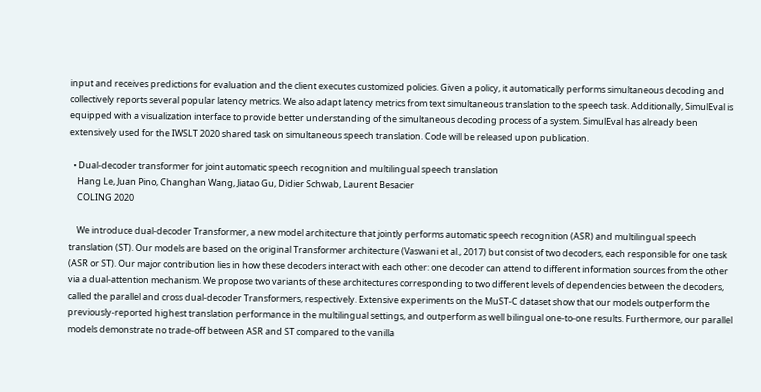input and receives predictions for evaluation and the client executes customized policies. Given a policy, it automatically performs simultaneous decoding and collectively reports several popular latency metrics. We also adapt latency metrics from text simultaneous translation to the speech task. Additionally, SimulEval is equipped with a visualization interface to provide better understanding of the simultaneous decoding process of a system. SimulEval has already been extensively used for the IWSLT 2020 shared task on simultaneous speech translation. Code will be released upon publication.

  • Dual-decoder transformer for joint automatic speech recognition and multilingual speech translation
    Hang Le, Juan Pino, Changhan Wang, Jiatao Gu, Didier Schwab, Laurent Besacier
    COLING 2020

    We introduce dual-decoder Transformer, a new model architecture that jointly performs automatic speech recognition (ASR) and multilingual speech translation (ST). Our models are based on the original Transformer architecture (Vaswani et al., 2017) but consist of two decoders, each responsible for one task (ASR or ST). Our major contribution lies in how these decoders interact with each other: one decoder can attend to different information sources from the other via a dual-attention mechanism. We propose two variants of these architectures corresponding to two different levels of dependencies between the decoders, called the parallel and cross dual-decoder Transformers, respectively. Extensive experiments on the MuST-C dataset show that our models outperform the previously-reported highest translation performance in the multilingual settings, and outperform as well bilingual one-to-one results. Furthermore, our parallel models demonstrate no trade-off between ASR and ST compared to the vanilla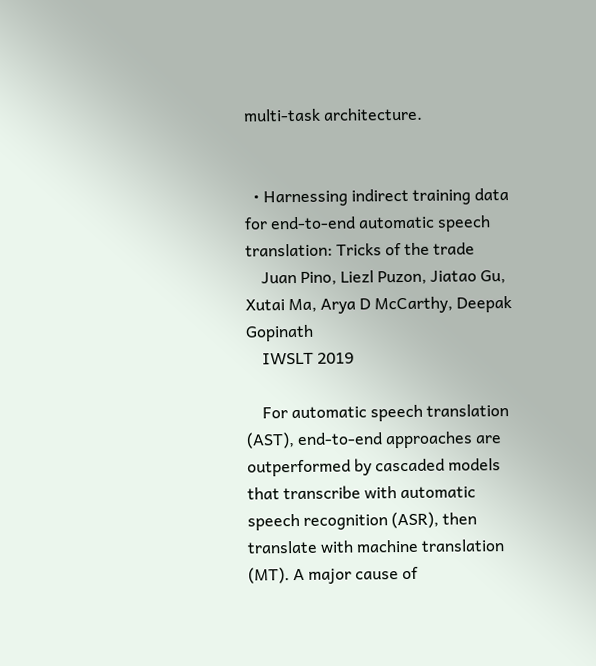multi-task architecture.


  • Harnessing indirect training data for end-to-end automatic speech translation: Tricks of the trade
    Juan Pino, Liezl Puzon, Jiatao Gu, Xutai Ma, Arya D McCarthy, Deepak Gopinath
    IWSLT 2019

    For automatic speech translation (AST), end-to-end approaches are outperformed by cascaded models that transcribe with automatic speech recognition (ASR), then translate with machine translation (MT). A major cause of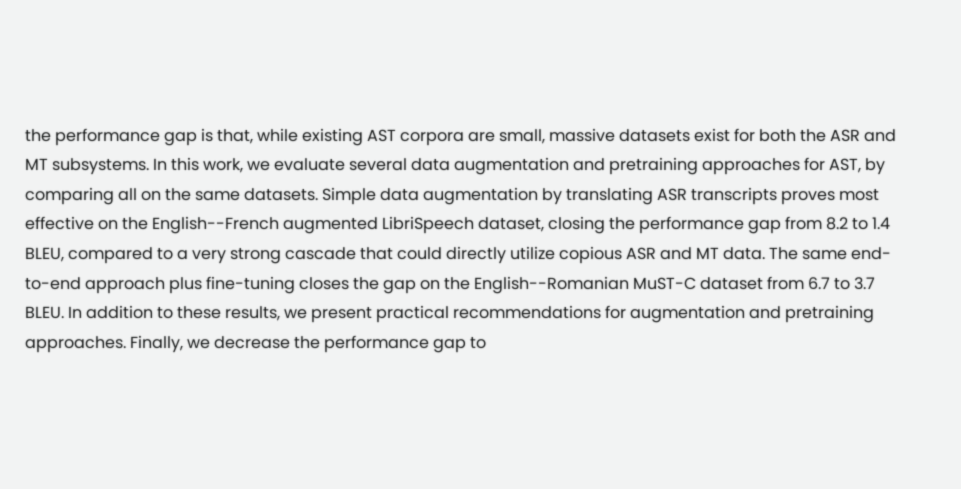the performance gap is that, while existing AST corpora are small, massive datasets exist for both the ASR and MT subsystems. In this work, we evaluate several data augmentation and pretraining approaches for AST, by comparing all on the same datasets. Simple data augmentation by translating ASR transcripts proves most effective on the English--French augmented LibriSpeech dataset, closing the performance gap from 8.2 to 1.4 BLEU, compared to a very strong cascade that could directly utilize copious ASR and MT data. The same end-to-end approach plus fine-tuning closes the gap on the English--Romanian MuST-C dataset from 6.7 to 3.7 BLEU. In addition to these results, we present practical recommendations for augmentation and pretraining approaches. Finally, we decrease the performance gap to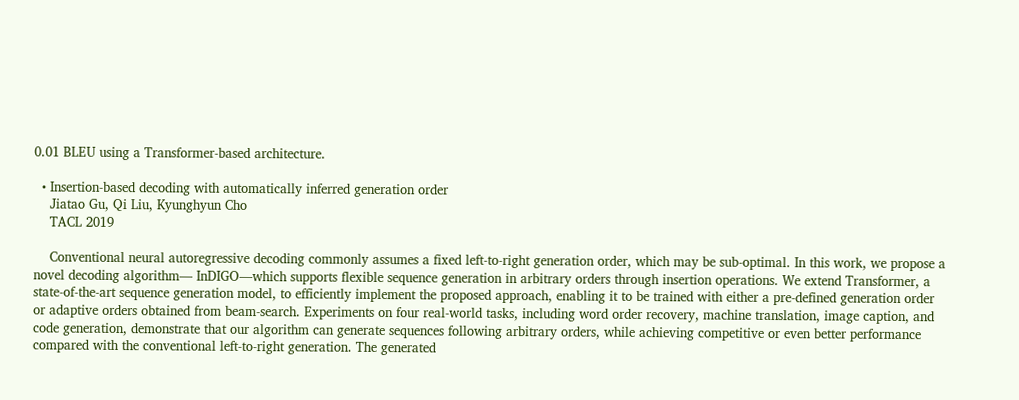0.01 BLEU using a Transformer-based architecture.

  • Insertion-based decoding with automatically inferred generation order
    Jiatao Gu, Qi Liu, Kyunghyun Cho
    TACL 2019

    Conventional neural autoregressive decoding commonly assumes a fixed left-to-right generation order, which may be sub-optimal. In this work, we propose a novel decoding algorithm— InDIGO—which supports flexible sequence generation in arbitrary orders through insertion operations. We extend Transformer, a state-of-the-art sequence generation model, to efficiently implement the proposed approach, enabling it to be trained with either a pre-defined generation order or adaptive orders obtained from beam-search. Experiments on four real-world tasks, including word order recovery, machine translation, image caption, and code generation, demonstrate that our algorithm can generate sequences following arbitrary orders, while achieving competitive or even better performance compared with the conventional left-to-right generation. The generated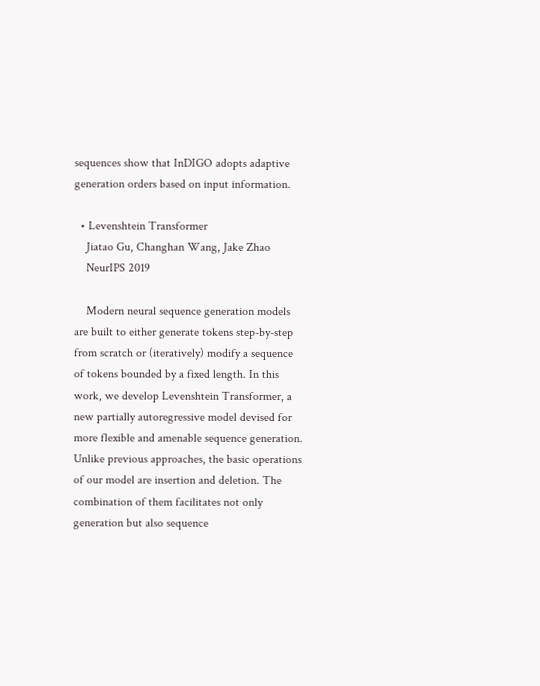sequences show that InDIGO adopts adaptive generation orders based on input information.

  • Levenshtein Transformer
    Jiatao Gu, Changhan Wang, Jake Zhao
    NeurIPS 2019

    Modern neural sequence generation models are built to either generate tokens step-by-step from scratch or (iteratively) modify a sequence of tokens bounded by a fixed length. In this work, we develop Levenshtein Transformer, a new partially autoregressive model devised for more flexible and amenable sequence generation. Unlike previous approaches, the basic operations of our model are insertion and deletion. The combination of them facilitates not only generation but also sequence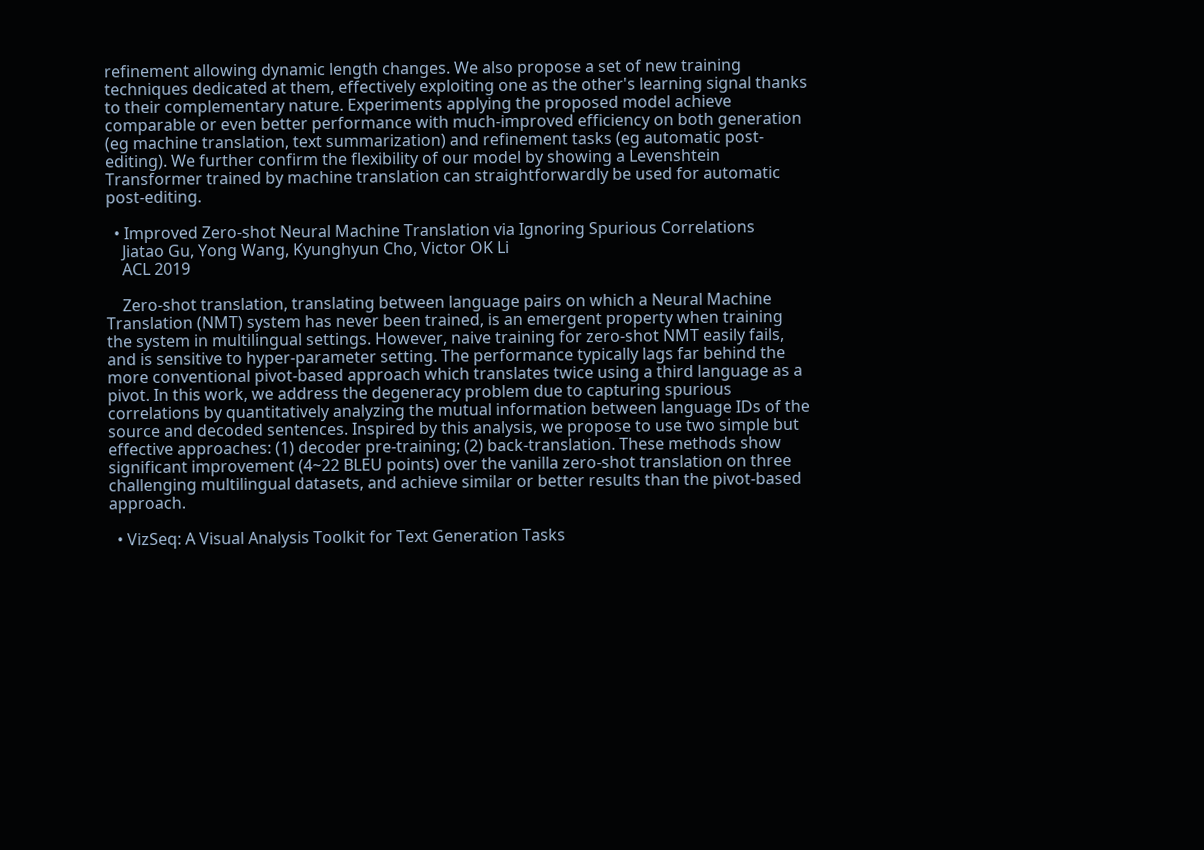refinement allowing dynamic length changes. We also propose a set of new training techniques dedicated at them, effectively exploiting one as the other's learning signal thanks to their complementary nature. Experiments applying the proposed model achieve comparable or even better performance with much-improved efficiency on both generation (eg machine translation, text summarization) and refinement tasks (eg automatic post-editing). We further confirm the flexibility of our model by showing a Levenshtein Transformer trained by machine translation can straightforwardly be used for automatic post-editing.

  • Improved Zero-shot Neural Machine Translation via Ignoring Spurious Correlations
    Jiatao Gu, Yong Wang, Kyunghyun Cho, Victor OK Li
    ACL 2019

    Zero-shot translation, translating between language pairs on which a Neural Machine Translation (NMT) system has never been trained, is an emergent property when training the system in multilingual settings. However, naive training for zero-shot NMT easily fails, and is sensitive to hyper-parameter setting. The performance typically lags far behind the more conventional pivot-based approach which translates twice using a third language as a pivot. In this work, we address the degeneracy problem due to capturing spurious correlations by quantitatively analyzing the mutual information between language IDs of the source and decoded sentences. Inspired by this analysis, we propose to use two simple but effective approaches: (1) decoder pre-training; (2) back-translation. These methods show significant improvement (4~22 BLEU points) over the vanilla zero-shot translation on three challenging multilingual datasets, and achieve similar or better results than the pivot-based approach.

  • VizSeq: A Visual Analysis Toolkit for Text Generation Tasks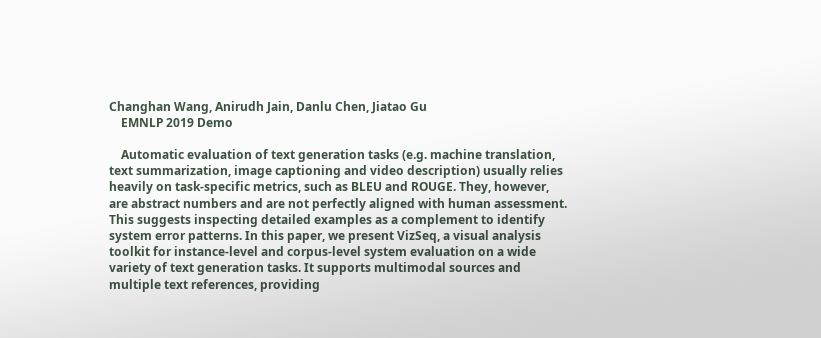Changhan Wang, Anirudh Jain, Danlu Chen, Jiatao Gu
    EMNLP 2019 Demo

    Automatic evaluation of text generation tasks (e.g. machine translation, text summarization, image captioning and video description) usually relies heavily on task-specific metrics, such as BLEU and ROUGE. They, however, are abstract numbers and are not perfectly aligned with human assessment. This suggests inspecting detailed examples as a complement to identify system error patterns. In this paper, we present VizSeq, a visual analysis toolkit for instance-level and corpus-level system evaluation on a wide variety of text generation tasks. It supports multimodal sources and multiple text references, providing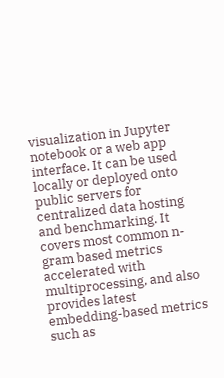visualization in Jupyter notebook or a web app interface. It can be used locally or deployed onto public servers for centralized data hosting and benchmarking. It covers most common n-gram based metrics accelerated with multiprocessing, and also provides latest embedding-based metrics such as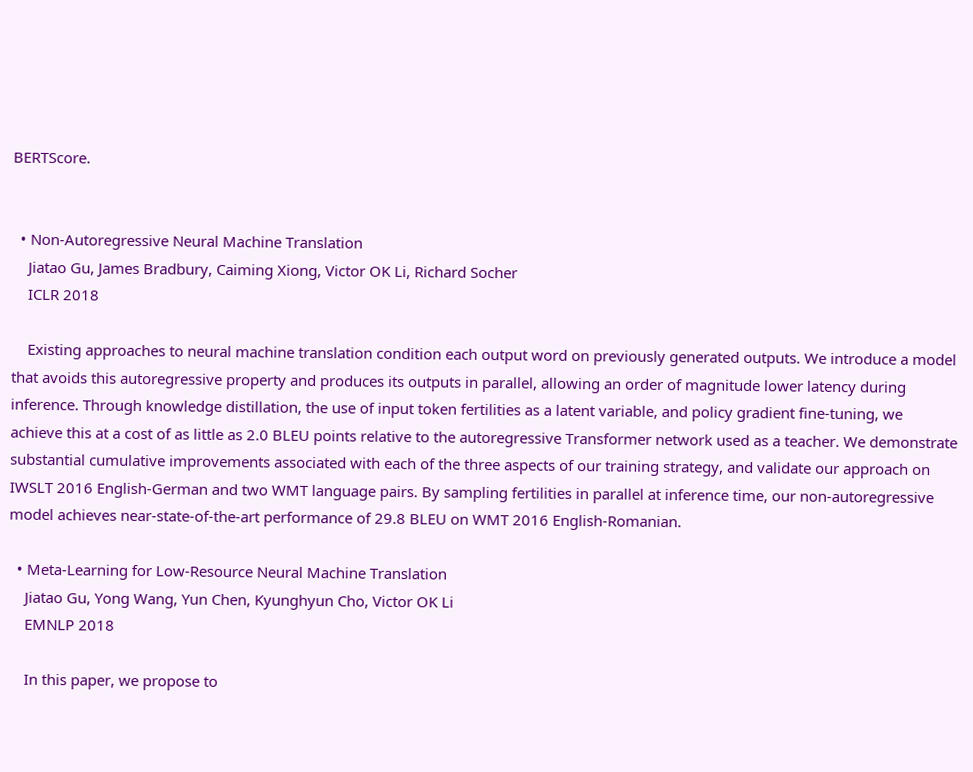BERTScore.


  • Non-Autoregressive Neural Machine Translation
    Jiatao Gu, James Bradbury, Caiming Xiong, Victor OK Li, Richard Socher
    ICLR 2018

    Existing approaches to neural machine translation condition each output word on previously generated outputs. We introduce a model that avoids this autoregressive property and produces its outputs in parallel, allowing an order of magnitude lower latency during inference. Through knowledge distillation, the use of input token fertilities as a latent variable, and policy gradient fine-tuning, we achieve this at a cost of as little as 2.0 BLEU points relative to the autoregressive Transformer network used as a teacher. We demonstrate substantial cumulative improvements associated with each of the three aspects of our training strategy, and validate our approach on IWSLT 2016 English-German and two WMT language pairs. By sampling fertilities in parallel at inference time, our non-autoregressive model achieves near-state-of-the-art performance of 29.8 BLEU on WMT 2016 English-Romanian.

  • Meta-Learning for Low-Resource Neural Machine Translation
    Jiatao Gu, Yong Wang, Yun Chen, Kyunghyun Cho, Victor OK Li
    EMNLP 2018

    In this paper, we propose to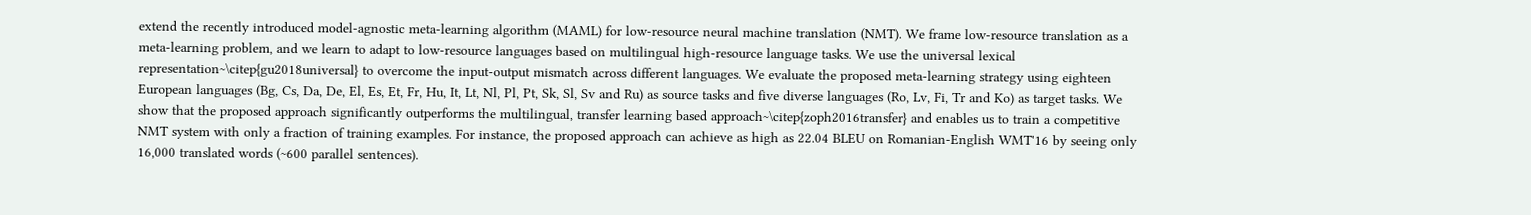extend the recently introduced model-agnostic meta-learning algorithm (MAML) for low-resource neural machine translation (NMT). We frame low-resource translation as a meta-learning problem, and we learn to adapt to low-resource languages based on multilingual high-resource language tasks. We use the universal lexical representation~\citep{gu2018universal} to overcome the input-output mismatch across different languages. We evaluate the proposed meta-learning strategy using eighteen European languages (Bg, Cs, Da, De, El, Es, Et, Fr, Hu, It, Lt, Nl, Pl, Pt, Sk, Sl, Sv and Ru) as source tasks and five diverse languages (Ro, Lv, Fi, Tr and Ko) as target tasks. We show that the proposed approach significantly outperforms the multilingual, transfer learning based approach~\citep{zoph2016transfer} and enables us to train a competitive NMT system with only a fraction of training examples. For instance, the proposed approach can achieve as high as 22.04 BLEU on Romanian-English WMT'16 by seeing only 16,000 translated words (~600 parallel sentences).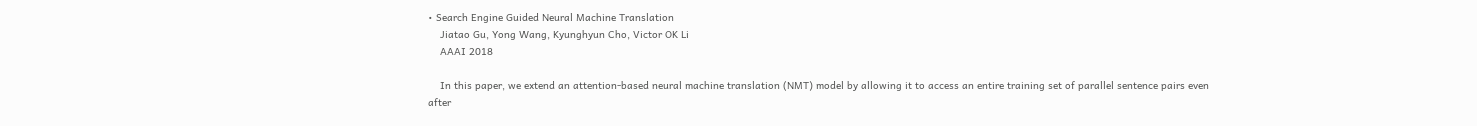• Search Engine Guided Neural Machine Translation
    Jiatao Gu, Yong Wang, Kyunghyun Cho, Victor OK Li
    AAAI 2018

    In this paper, we extend an attention-based neural machine translation (NMT) model by allowing it to access an entire training set of parallel sentence pairs even after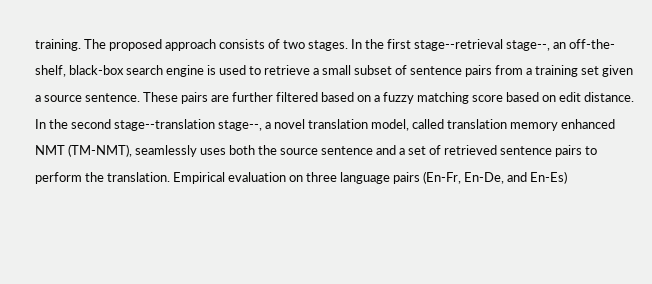training. The proposed approach consists of two stages. In the first stage--retrieval stage--, an off-the-shelf, black-box search engine is used to retrieve a small subset of sentence pairs from a training set given a source sentence. These pairs are further filtered based on a fuzzy matching score based on edit distance. In the second stage--translation stage--, a novel translation model, called translation memory enhanced NMT (TM-NMT), seamlessly uses both the source sentence and a set of retrieved sentence pairs to perform the translation. Empirical evaluation on three language pairs (En-Fr, En-De, and En-Es)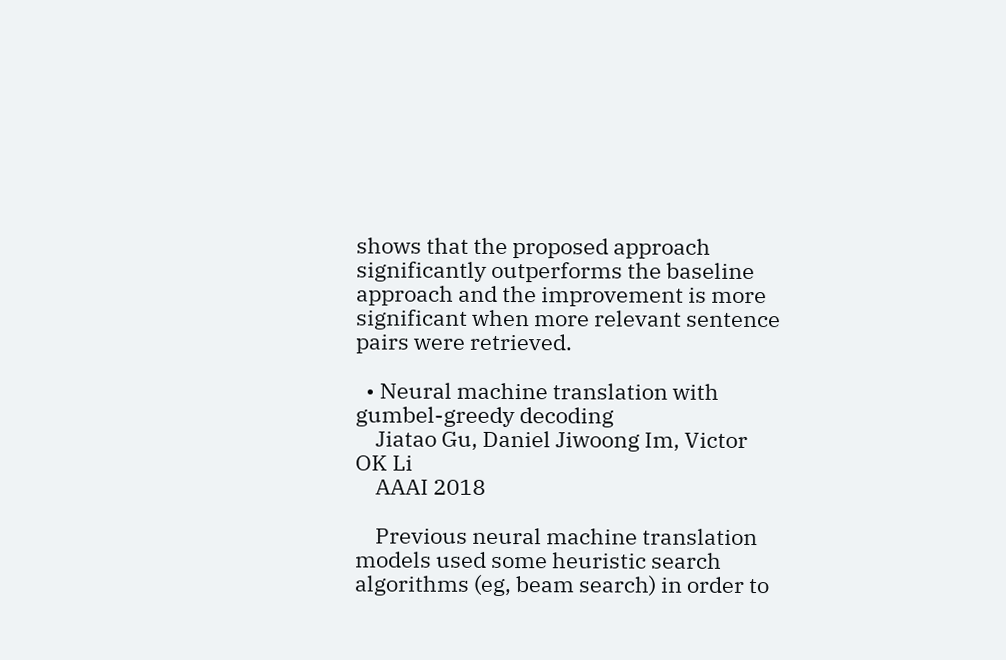shows that the proposed approach significantly outperforms the baseline approach and the improvement is more significant when more relevant sentence pairs were retrieved.

  • Neural machine translation with gumbel-greedy decoding
    Jiatao Gu, Daniel Jiwoong Im, Victor OK Li
    AAAI 2018

    Previous neural machine translation models used some heuristic search algorithms (eg, beam search) in order to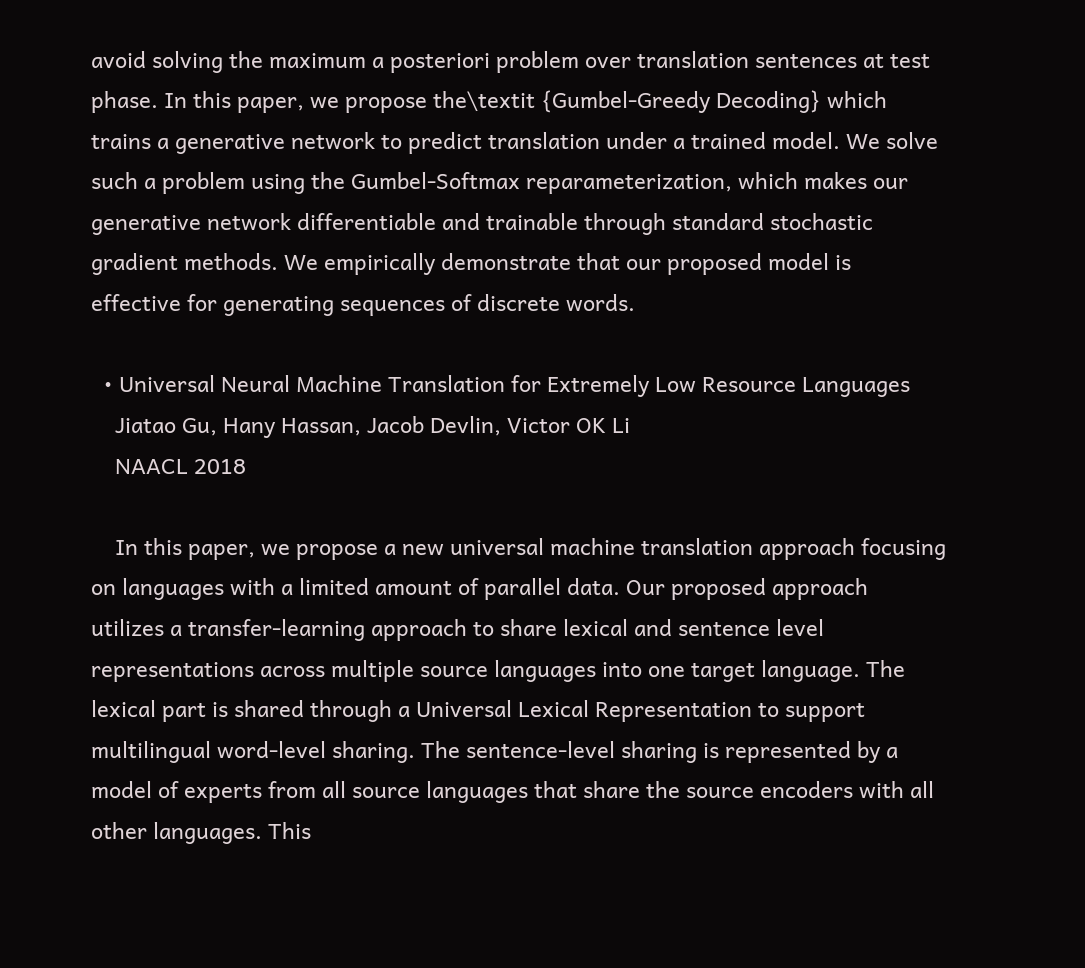avoid solving the maximum a posteriori problem over translation sentences at test phase. In this paper, we propose the\textit {Gumbel-Greedy Decoding} which trains a generative network to predict translation under a trained model. We solve such a problem using the Gumbel-Softmax reparameterization, which makes our generative network differentiable and trainable through standard stochastic gradient methods. We empirically demonstrate that our proposed model is effective for generating sequences of discrete words.

  • Universal Neural Machine Translation for Extremely Low Resource Languages
    Jiatao Gu, Hany Hassan, Jacob Devlin, Victor OK Li
    NAACL 2018

    In this paper, we propose a new universal machine translation approach focusing on languages with a limited amount of parallel data. Our proposed approach utilizes a transfer-learning approach to share lexical and sentence level representations across multiple source languages into one target language. The lexical part is shared through a Universal Lexical Representation to support multilingual word-level sharing. The sentence-level sharing is represented by a model of experts from all source languages that share the source encoders with all other languages. This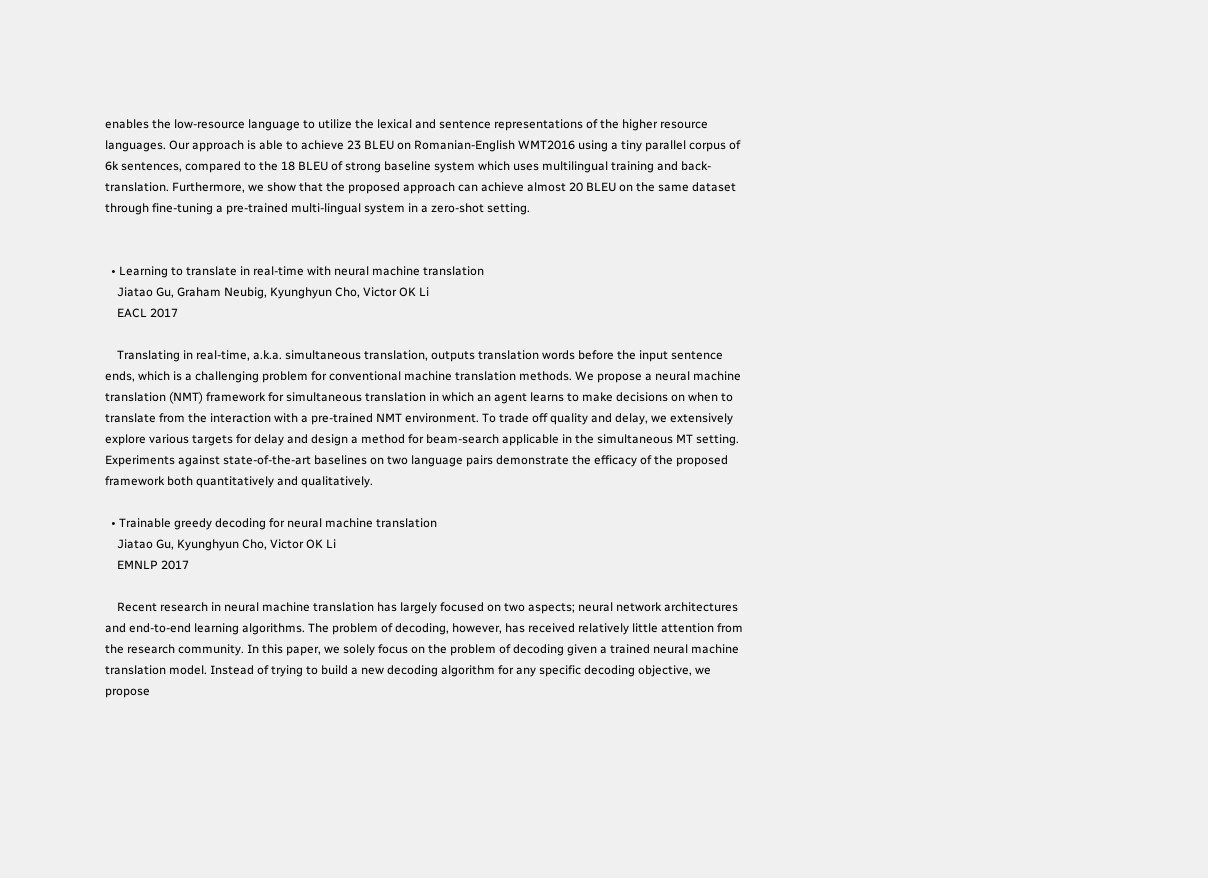enables the low-resource language to utilize the lexical and sentence representations of the higher resource languages. Our approach is able to achieve 23 BLEU on Romanian-English WMT2016 using a tiny parallel corpus of 6k sentences, compared to the 18 BLEU of strong baseline system which uses multilingual training and back-translation. Furthermore, we show that the proposed approach can achieve almost 20 BLEU on the same dataset through fine-tuning a pre-trained multi-lingual system in a zero-shot setting.


  • Learning to translate in real-time with neural machine translation
    Jiatao Gu, Graham Neubig, Kyunghyun Cho, Victor OK Li
    EACL 2017

    Translating in real-time, a.k.a. simultaneous translation, outputs translation words before the input sentence ends, which is a challenging problem for conventional machine translation methods. We propose a neural machine translation (NMT) framework for simultaneous translation in which an agent learns to make decisions on when to translate from the interaction with a pre-trained NMT environment. To trade off quality and delay, we extensively explore various targets for delay and design a method for beam-search applicable in the simultaneous MT setting. Experiments against state-of-the-art baselines on two language pairs demonstrate the efficacy of the proposed framework both quantitatively and qualitatively.

  • Trainable greedy decoding for neural machine translation
    Jiatao Gu, Kyunghyun Cho, Victor OK Li
    EMNLP 2017

    Recent research in neural machine translation has largely focused on two aspects; neural network architectures and end-to-end learning algorithms. The problem of decoding, however, has received relatively little attention from the research community. In this paper, we solely focus on the problem of decoding given a trained neural machine translation model. Instead of trying to build a new decoding algorithm for any specific decoding objective, we propose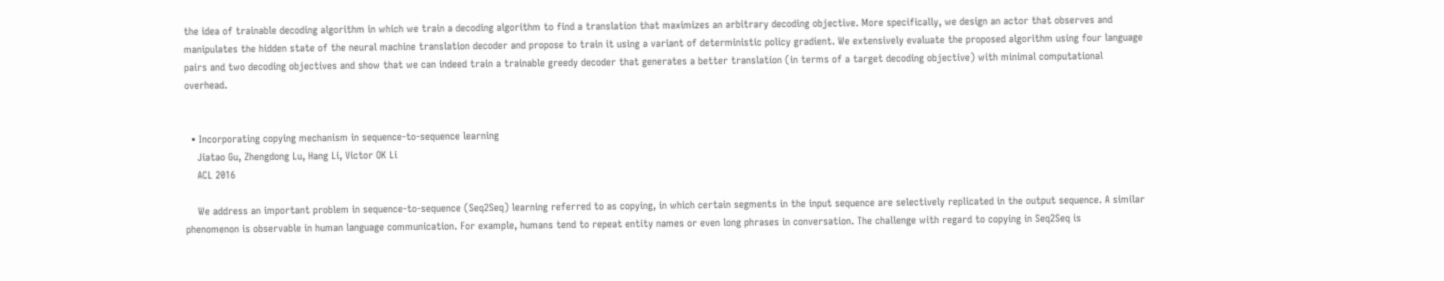the idea of trainable decoding algorithm in which we train a decoding algorithm to find a translation that maximizes an arbitrary decoding objective. More specifically, we design an actor that observes and manipulates the hidden state of the neural machine translation decoder and propose to train it using a variant of deterministic policy gradient. We extensively evaluate the proposed algorithm using four language pairs and two decoding objectives and show that we can indeed train a trainable greedy decoder that generates a better translation (in terms of a target decoding objective) with minimal computational overhead.


  • Incorporating copying mechanism in sequence-to-sequence learning
    Jiatao Gu, Zhengdong Lu, Hang Li, Victor OK Li
    ACL 2016

    We address an important problem in sequence-to-sequence (Seq2Seq) learning referred to as copying, in which certain segments in the input sequence are selectively replicated in the output sequence. A similar phenomenon is observable in human language communication. For example, humans tend to repeat entity names or even long phrases in conversation. The challenge with regard to copying in Seq2Seq is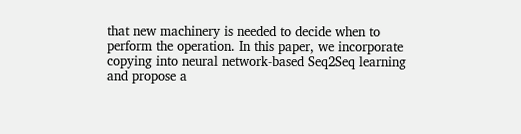that new machinery is needed to decide when to perform the operation. In this paper, we incorporate copying into neural network-based Seq2Seq learning and propose a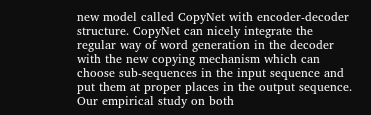new model called CopyNet with encoder-decoder structure. CopyNet can nicely integrate the regular way of word generation in the decoder with the new copying mechanism which can choose sub-sequences in the input sequence and put them at proper places in the output sequence. Our empirical study on both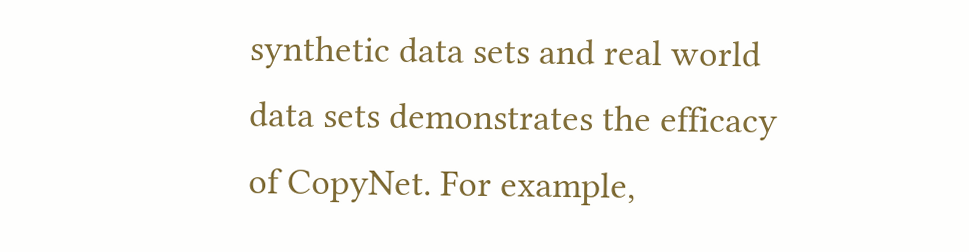synthetic data sets and real world data sets demonstrates the efficacy of CopyNet. For example,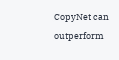CopyNet can outperform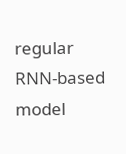regular RNN-based model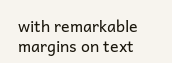with remarkable margins on text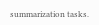summarization tasks.